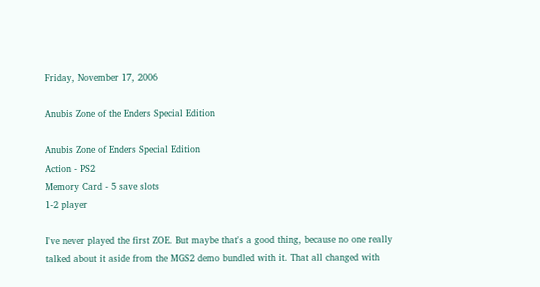Friday, November 17, 2006

Anubis Zone of the Enders Special Edition

Anubis Zone of Enders Special Edition
Action - PS2
Memory Card - 5 save slots
1-2 player

I've never played the first ZOE. But maybe that's a good thing, because no one really talked about it aside from the MGS2 demo bundled with it. That all changed with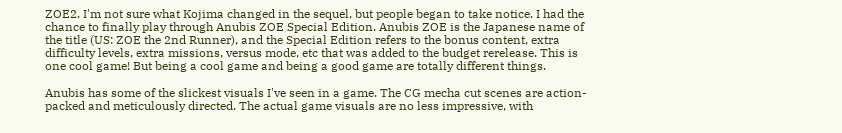ZOE2. I'm not sure what Kojima changed in the sequel, but people began to take notice. I had the chance to finally play through Anubis ZOE Special Edition. Anubis ZOE is the Japanese name of the title (US: ZOE the 2nd Runner), and the Special Edition refers to the bonus content, extra difficulty levels, extra missions, versus mode, etc that was added to the budget rerelease. This is one cool game! But being a cool game and being a good game are totally different things.

Anubis has some of the slickest visuals I've seen in a game. The CG mecha cut scenes are action-packed and meticulously directed. The actual game visuals are no less impressive, with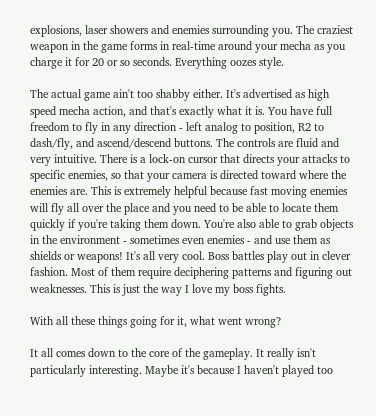explosions, laser showers and enemies surrounding you. The craziest weapon in the game forms in real-time around your mecha as you charge it for 20 or so seconds. Everything oozes style.

The actual game ain't too shabby either. It's advertised as high speed mecha action, and that's exactly what it is. You have full freedom to fly in any direction - left analog to position, R2 to dash/fly, and ascend/descend buttons. The controls are fluid and very intuitive. There is a lock-on cursor that directs your attacks to specific enemies, so that your camera is directed toward where the enemies are. This is extremely helpful because fast moving enemies will fly all over the place and you need to be able to locate them quickly if you're taking them down. You're also able to grab objects in the environment - sometimes even enemies - and use them as shields or weapons! It's all very cool. Boss battles play out in clever fashion. Most of them require deciphering patterns and figuring out weaknesses. This is just the way I love my boss fights.

With all these things going for it, what went wrong?

It all comes down to the core of the gameplay. It really isn't particularly interesting. Maybe it's because I haven't played too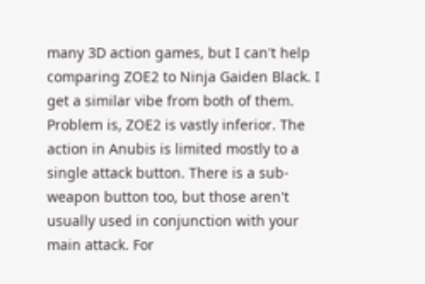many 3D action games, but I can't help comparing ZOE2 to Ninja Gaiden Black. I get a similar vibe from both of them. Problem is, ZOE2 is vastly inferior. The action in Anubis is limited mostly to a single attack button. There is a sub-weapon button too, but those aren't usually used in conjunction with your main attack. For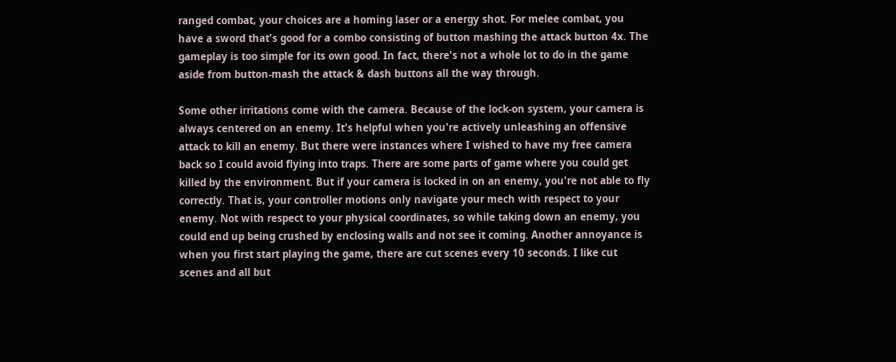ranged combat, your choices are a homing laser or a energy shot. For melee combat, you have a sword that's good for a combo consisting of button mashing the attack button 4x. The gameplay is too simple for its own good. In fact, there's not a whole lot to do in the game aside from button-mash the attack & dash buttons all the way through.

Some other irritations come with the camera. Because of the lock-on system, your camera is always centered on an enemy. It's helpful when you're actively unleashing an offensive attack to kill an enemy. But there were instances where I wished to have my free camera back so I could avoid flying into traps. There are some parts of game where you could get killed by the environment. But if your camera is locked in on an enemy, you're not able to fly correctly. That is, your controller motions only navigate your mech with respect to your enemy. Not with respect to your physical coordinates, so while taking down an enemy, you could end up being crushed by enclosing walls and not see it coming. Another annoyance is when you first start playing the game, there are cut scenes every 10 seconds. I like cut scenes and all but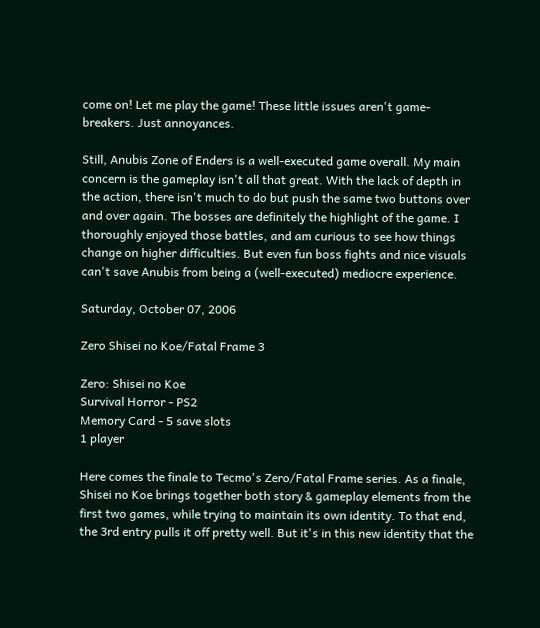come on! Let me play the game! These little issues aren't game-breakers. Just annoyances.

Still, Anubis Zone of Enders is a well-executed game overall. My main concern is the gameplay isn't all that great. With the lack of depth in the action, there isn't much to do but push the same two buttons over and over again. The bosses are definitely the highlight of the game. I thoroughly enjoyed those battles, and am curious to see how things change on higher difficulties. But even fun boss fights and nice visuals can't save Anubis from being a (well-executed) mediocre experience.

Saturday, October 07, 2006

Zero Shisei no Koe/Fatal Frame 3

Zero: Shisei no Koe
Survival Horror - PS2
Memory Card - 5 save slots
1 player

Here comes the finale to Tecmo's Zero/Fatal Frame series. As a finale, Shisei no Koe brings together both story & gameplay elements from the first two games, while trying to maintain its own identity. To that end, the 3rd entry pulls it off pretty well. But it's in this new identity that the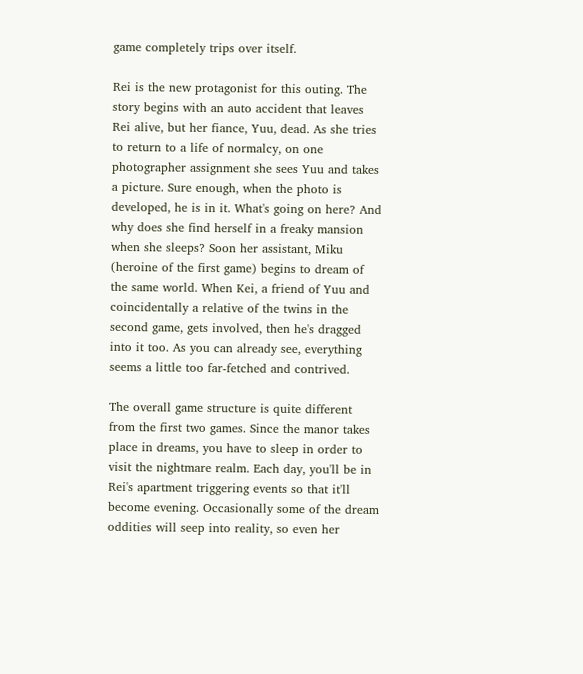game completely trips over itself.

Rei is the new protagonist for this outing. The story begins with an auto accident that leaves Rei alive, but her fiance, Yuu, dead. As she tries to return to a life of normalcy, on one photographer assignment she sees Yuu and takes a picture. Sure enough, when the photo is developed, he is in it. What's going on here? And why does she find herself in a freaky mansion when she sleeps? Soon her assistant, Miku (heroine of the first game) begins to dream of the same world. When Kei, a friend of Yuu and coincidentally a relative of the twins in the second game, gets involved, then he's dragged into it too. As you can already see, everything seems a little too far-fetched and contrived.

The overall game structure is quite different from the first two games. Since the manor takes place in dreams, you have to sleep in order to visit the nightmare realm. Each day, you'll be in Rei's apartment triggering events so that it'll become evening. Occasionally some of the dream oddities will seep into reality, so even her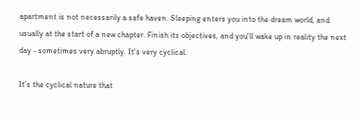apartment is not necessarily a safe haven. Sleeping enters you into the dream world, and usually at the start of a new chapter. Finish its objectives, and you'll wake up in reality the next day - sometimes very abruptly. It's very cyclical.

It's the cyclical nature that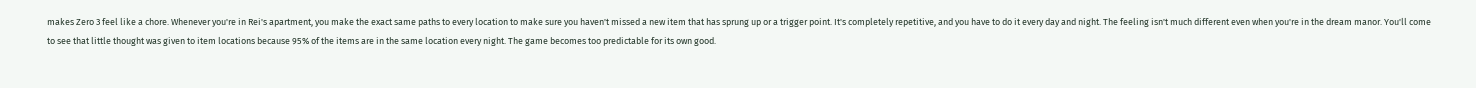makes Zero 3 feel like a chore. Whenever you're in Rei's apartment, you make the exact same paths to every location to make sure you haven't missed a new item that has sprung up or a trigger point. It's completely repetitive, and you have to do it every day and night. The feeling isn't much different even when you're in the dream manor. You'll come to see that little thought was given to item locations because 95% of the items are in the same location every night. The game becomes too predictable for its own good.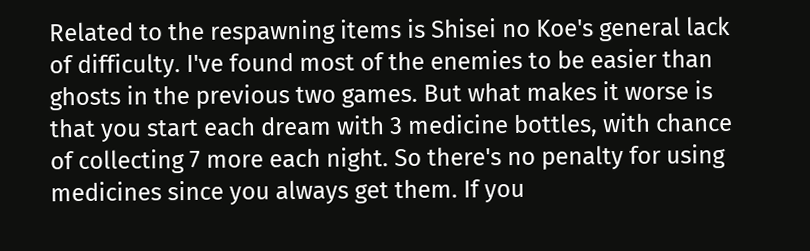Related to the respawning items is Shisei no Koe's general lack of difficulty. I've found most of the enemies to be easier than ghosts in the previous two games. But what makes it worse is that you start each dream with 3 medicine bottles, with chance of collecting 7 more each night. So there's no penalty for using medicines since you always get them. If you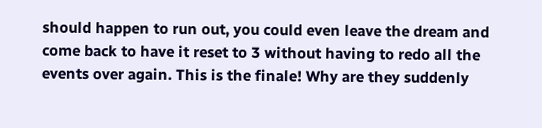should happen to run out, you could even leave the dream and come back to have it reset to 3 without having to redo all the events over again. This is the finale! Why are they suddenly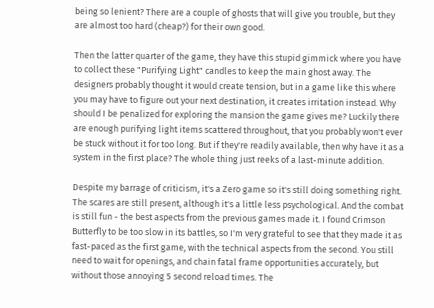being so lenient? There are a couple of ghosts that will give you trouble, but they are almost too hard (cheap?) for their own good.

Then the latter quarter of the game, they have this stupid gimmick where you have to collect these "Purifying Light" candles to keep the main ghost away. The designers probably thought it would create tension, but in a game like this where you may have to figure out your next destination, it creates irritation instead. Why should I be penalized for exploring the mansion the game gives me? Luckily there are enough purifying light items scattered throughout, that you probably won't ever be stuck without it for too long. But if they're readily available, then why have it as a system in the first place? The whole thing just reeks of a last-minute addition.

Despite my barrage of criticism, it's a Zero game so it's still doing something right. The scares are still present, although it's a little less psychological. And the combat is still fun - the best aspects from the previous games made it. I found Crimson Butterfly to be too slow in its battles, so I'm very grateful to see that they made it as fast-paced as the first game, with the technical aspects from the second. You still need to wait for openings, and chain fatal frame opportunities accurately, but without those annoying 5 second reload times. The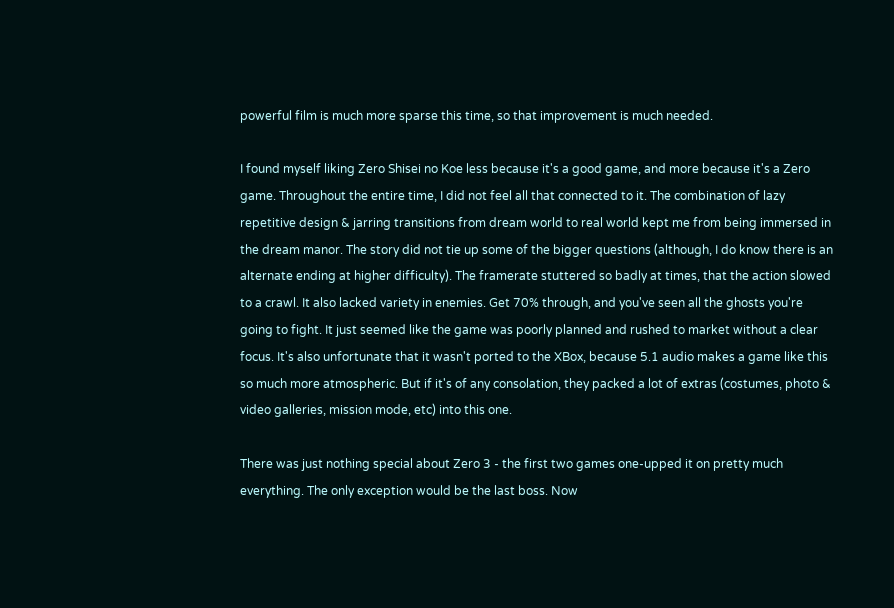powerful film is much more sparse this time, so that improvement is much needed.

I found myself liking Zero Shisei no Koe less because it's a good game, and more because it's a Zero game. Throughout the entire time, I did not feel all that connected to it. The combination of lazy repetitive design & jarring transitions from dream world to real world kept me from being immersed in the dream manor. The story did not tie up some of the bigger questions (although, I do know there is an alternate ending at higher difficulty). The framerate stuttered so badly at times, that the action slowed to a crawl. It also lacked variety in enemies. Get 70% through, and you've seen all the ghosts you're going to fight. It just seemed like the game was poorly planned and rushed to market without a clear focus. It's also unfortunate that it wasn't ported to the XBox, because 5.1 audio makes a game like this so much more atmospheric. But if it's of any consolation, they packed a lot of extras (costumes, photo & video galleries, mission mode, etc) into this one.

There was just nothing special about Zero 3 - the first two games one-upped it on pretty much everything. The only exception would be the last boss. Now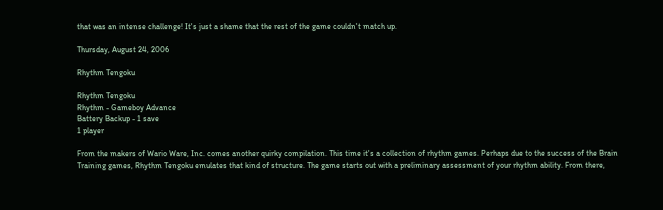that was an intense challenge! It's just a shame that the rest of the game couldn't match up.

Thursday, August 24, 2006

Rhythm Tengoku

Rhythm Tengoku
Rhythm - Gameboy Advance
Battery Backup - 1 save
1 player

From the makers of Wario Ware, Inc. comes another quirky compilation. This time it's a collection of rhythm games. Perhaps due to the success of the Brain Training games, Rhythm Tengoku emulates that kind of structure. The game starts out with a preliminary assessment of your rhythm ability. From there,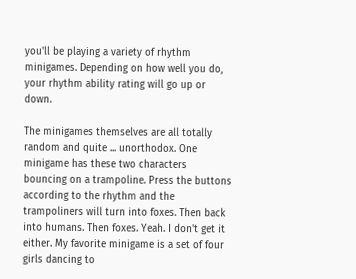you'll be playing a variety of rhythm minigames. Depending on how well you do, your rhythm ability rating will go up or down.

The minigames themselves are all totally random and quite ... unorthodox. One minigame has these two characters bouncing on a trampoline. Press the buttons according to the rhythm and the trampoliners will turn into foxes. Then back into humans. Then foxes. Yeah. I don't get it either. My favorite minigame is a set of four girls dancing to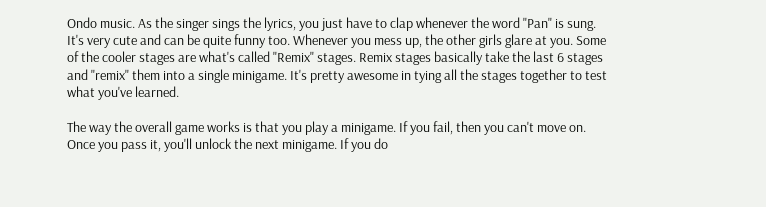Ondo music. As the singer sings the lyrics, you just have to clap whenever the word "Pan" is sung. It's very cute and can be quite funny too. Whenever you mess up, the other girls glare at you. Some of the cooler stages are what's called "Remix" stages. Remix stages basically take the last 6 stages and "remix" them into a single minigame. It's pretty awesome in tying all the stages together to test what you've learned.

The way the overall game works is that you play a minigame. If you fail, then you can't move on. Once you pass it, you'll unlock the next minigame. If you do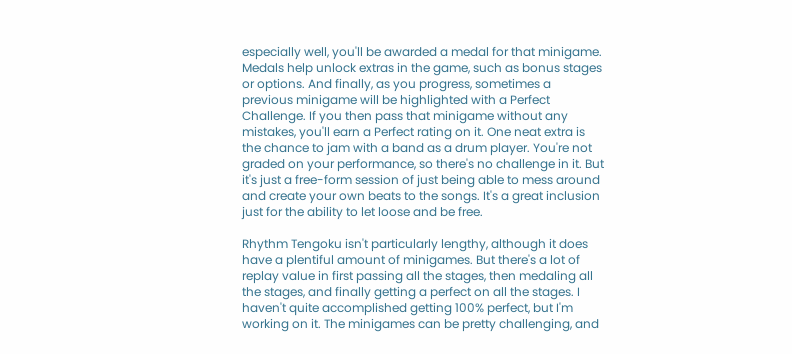especially well, you'll be awarded a medal for that minigame. Medals help unlock extras in the game, such as bonus stages or options. And finally, as you progress, sometimes a previous minigame will be highlighted with a Perfect Challenge. If you then pass that minigame without any mistakes, you'll earn a Perfect rating on it. One neat extra is the chance to jam with a band as a drum player. You're not graded on your performance, so there's no challenge in it. But it's just a free-form session of just being able to mess around and create your own beats to the songs. It's a great inclusion just for the ability to let loose and be free.

Rhythm Tengoku isn't particularly lengthy, although it does have a plentiful amount of minigames. But there's a lot of replay value in first passing all the stages, then medaling all the stages, and finally getting a perfect on all the stages. I haven't quite accomplished getting 100% perfect, but I'm working on it. The minigames can be pretty challenging, and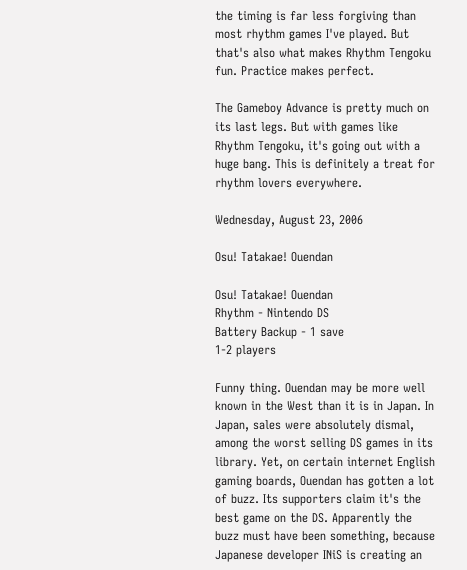the timing is far less forgiving than most rhythm games I've played. But that's also what makes Rhythm Tengoku fun. Practice makes perfect.

The Gameboy Advance is pretty much on its last legs. But with games like Rhythm Tengoku, it's going out with a huge bang. This is definitely a treat for rhythm lovers everywhere.

Wednesday, August 23, 2006

Osu! Tatakae! Ouendan

Osu! Tatakae! Ouendan
Rhythm - Nintendo DS
Battery Backup - 1 save
1-2 players

Funny thing. Ouendan may be more well known in the West than it is in Japan. In Japan, sales were absolutely dismal, among the worst selling DS games in its library. Yet, on certain internet English gaming boards, Ouendan has gotten a lot of buzz. Its supporters claim it's the best game on the DS. Apparently the buzz must have been something, because Japanese developer INiS is creating an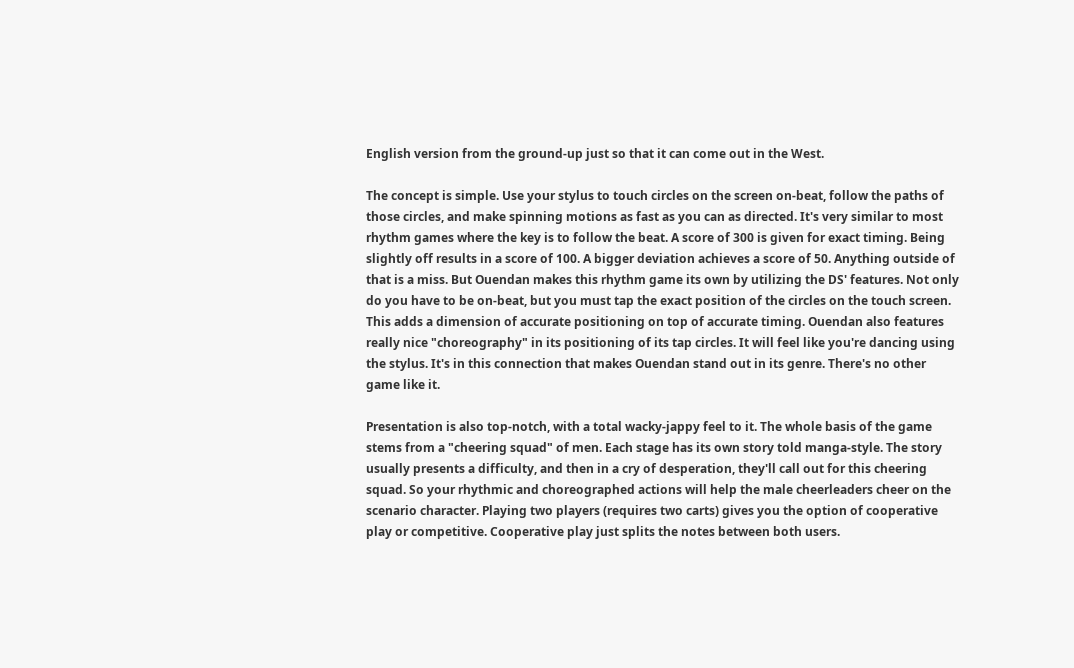English version from the ground-up just so that it can come out in the West.

The concept is simple. Use your stylus to touch circles on the screen on-beat, follow the paths of those circles, and make spinning motions as fast as you can as directed. It's very similar to most rhythm games where the key is to follow the beat. A score of 300 is given for exact timing. Being slightly off results in a score of 100. A bigger deviation achieves a score of 50. Anything outside of that is a miss. But Ouendan makes this rhythm game its own by utilizing the DS' features. Not only do you have to be on-beat, but you must tap the exact position of the circles on the touch screen. This adds a dimension of accurate positioning on top of accurate timing. Ouendan also features really nice "choreography" in its positioning of its tap circles. It will feel like you're dancing using the stylus. It's in this connection that makes Ouendan stand out in its genre. There's no other game like it.

Presentation is also top-notch, with a total wacky-jappy feel to it. The whole basis of the game stems from a "cheering squad" of men. Each stage has its own story told manga-style. The story usually presents a difficulty, and then in a cry of desperation, they'll call out for this cheering squad. So your rhythmic and choreographed actions will help the male cheerleaders cheer on the scenario character. Playing two players (requires two carts) gives you the option of cooperative play or competitive. Cooperative play just splits the notes between both users.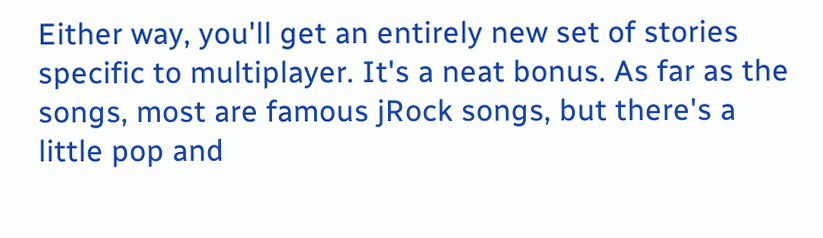Either way, you'll get an entirely new set of stories specific to multiplayer. It's a neat bonus. As far as the songs, most are famous jRock songs, but there's a little pop and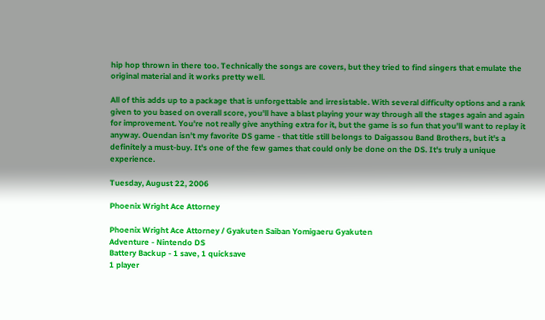hip hop thrown in there too. Technically the songs are covers, but they tried to find singers that emulate the original material and it works pretty well.

All of this adds up to a package that is unforgettable and irresistable. With several difficulty options and a rank given to you based on overall score, you'll have a blast playing your way through all the stages again and again for improvement. You're not really give anything extra for it, but the game is so fun that you'll want to replay it anyway. Ouendan isn't my favorite DS game - that title still belongs to Daigassou Band Brothers, but it's a definitely a must-buy. It's one of the few games that could only be done on the DS. It's truly a unique experience.

Tuesday, August 22, 2006

Phoenix Wright Ace Attorney

Phoenix Wright Ace Attorney / Gyakuten Saiban Yomigaeru Gyakuten
Adventure - Nintendo DS
Battery Backup - 1 save, 1 quicksave
1 player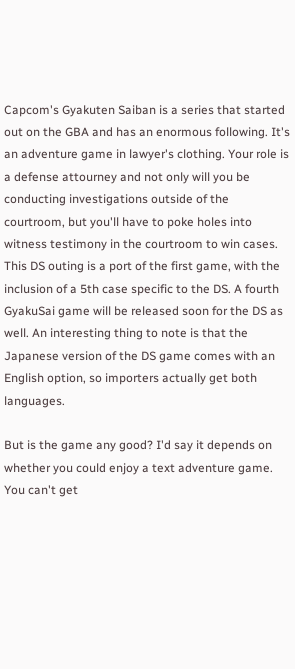Capcom's Gyakuten Saiban is a series that started out on the GBA and has an enormous following. It's an adventure game in lawyer's clothing. Your role is a defense attourney and not only will you be conducting investigations outside of the courtroom, but you'll have to poke holes into witness testimony in the courtroom to win cases. This DS outing is a port of the first game, with the inclusion of a 5th case specific to the DS. A fourth GyakuSai game will be released soon for the DS as well. An interesting thing to note is that the Japanese version of the DS game comes with an English option, so importers actually get both languages.

But is the game any good? I'd say it depends on whether you could enjoy a text adventure game. You can't get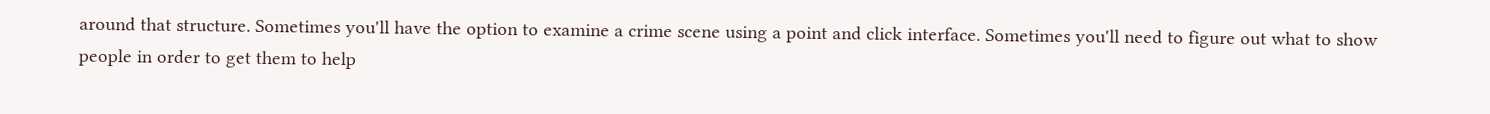around that structure. Sometimes you'll have the option to examine a crime scene using a point and click interface. Sometimes you'll need to figure out what to show people in order to get them to help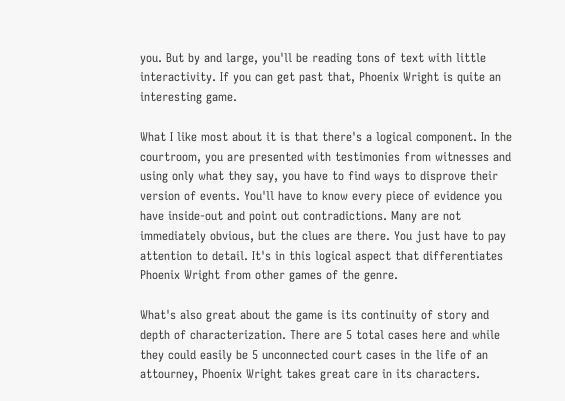you. But by and large, you'll be reading tons of text with little interactivity. If you can get past that, Phoenix Wright is quite an interesting game.

What I like most about it is that there's a logical component. In the courtroom, you are presented with testimonies from witnesses and using only what they say, you have to find ways to disprove their version of events. You'll have to know every piece of evidence you have inside-out and point out contradictions. Many are not immediately obvious, but the clues are there. You just have to pay attention to detail. It's in this logical aspect that differentiates Phoenix Wright from other games of the genre.

What's also great about the game is its continuity of story and depth of characterization. There are 5 total cases here and while they could easily be 5 unconnected court cases in the life of an attourney, Phoenix Wright takes great care in its characters.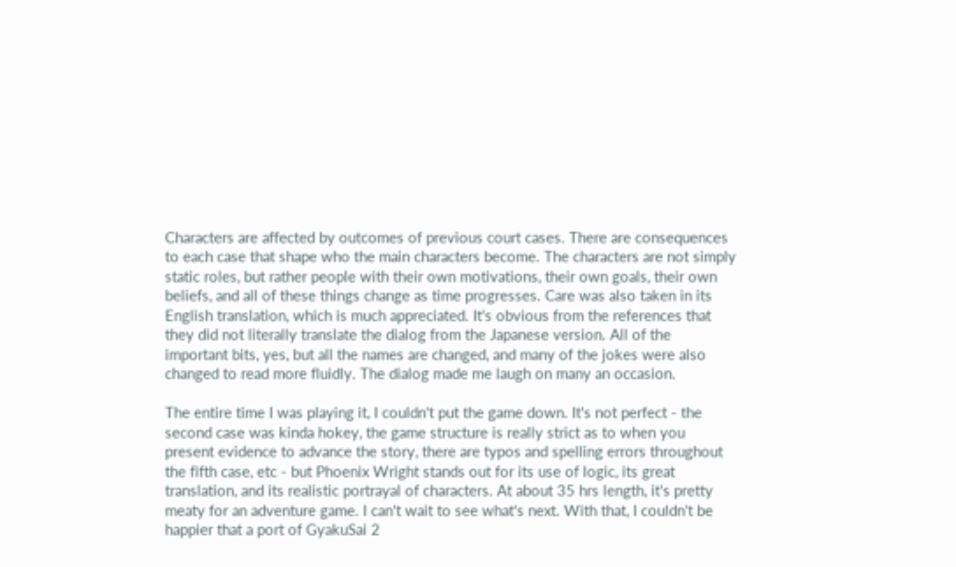Characters are affected by outcomes of previous court cases. There are consequences to each case that shape who the main characters become. The characters are not simply static roles, but rather people with their own motivations, their own goals, their own beliefs, and all of these things change as time progresses. Care was also taken in its English translation, which is much appreciated. It's obvious from the references that they did not literally translate the dialog from the Japanese version. All of the important bits, yes, but all the names are changed, and many of the jokes were also changed to read more fluidly. The dialog made me laugh on many an occasion.

The entire time I was playing it, I couldn't put the game down. It's not perfect - the second case was kinda hokey, the game structure is really strict as to when you present evidence to advance the story, there are typos and spelling errors throughout the fifth case, etc - but Phoenix Wright stands out for its use of logic, its great translation, and its realistic portrayal of characters. At about 35 hrs length, it's pretty meaty for an adventure game. I can't wait to see what's next. With that, I couldn't be happier that a port of GyakuSai 2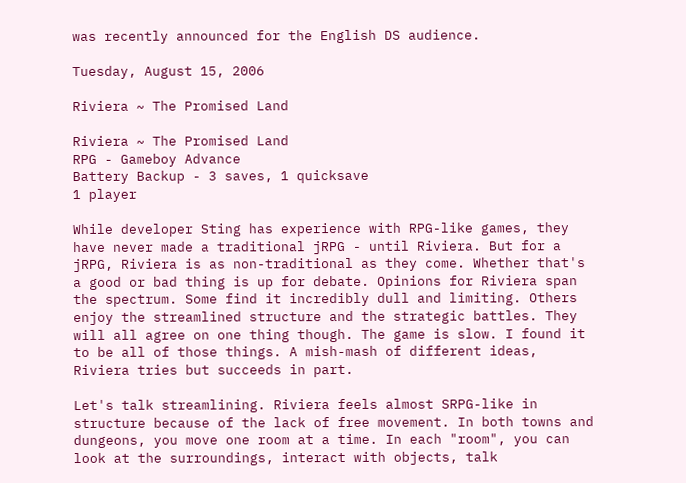was recently announced for the English DS audience.

Tuesday, August 15, 2006

Riviera ~ The Promised Land

Riviera ~ The Promised Land
RPG - Gameboy Advance
Battery Backup - 3 saves, 1 quicksave
1 player

While developer Sting has experience with RPG-like games, they have never made a traditional jRPG - until Riviera. But for a jRPG, Riviera is as non-traditional as they come. Whether that's a good or bad thing is up for debate. Opinions for Riviera span the spectrum. Some find it incredibly dull and limiting. Others enjoy the streamlined structure and the strategic battles. They will all agree on one thing though. The game is slow. I found it to be all of those things. A mish-mash of different ideas, Riviera tries but succeeds in part.

Let's talk streamlining. Riviera feels almost SRPG-like in structure because of the lack of free movement. In both towns and dungeons, you move one room at a time. In each "room", you can look at the surroundings, interact with objects, talk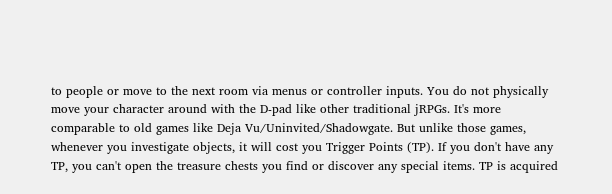to people or move to the next room via menus or controller inputs. You do not physically move your character around with the D-pad like other traditional jRPGs. It's more comparable to old games like Deja Vu/Uninvited/Shadowgate. But unlike those games, whenever you investigate objects, it will cost you Trigger Points (TP). If you don't have any TP, you can't open the treasure chests you find or discover any special items. TP is acquired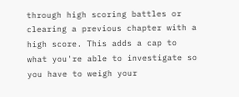through high scoring battles or clearing a previous chapter with a high score. This adds a cap to what you're able to investigate so you have to weigh your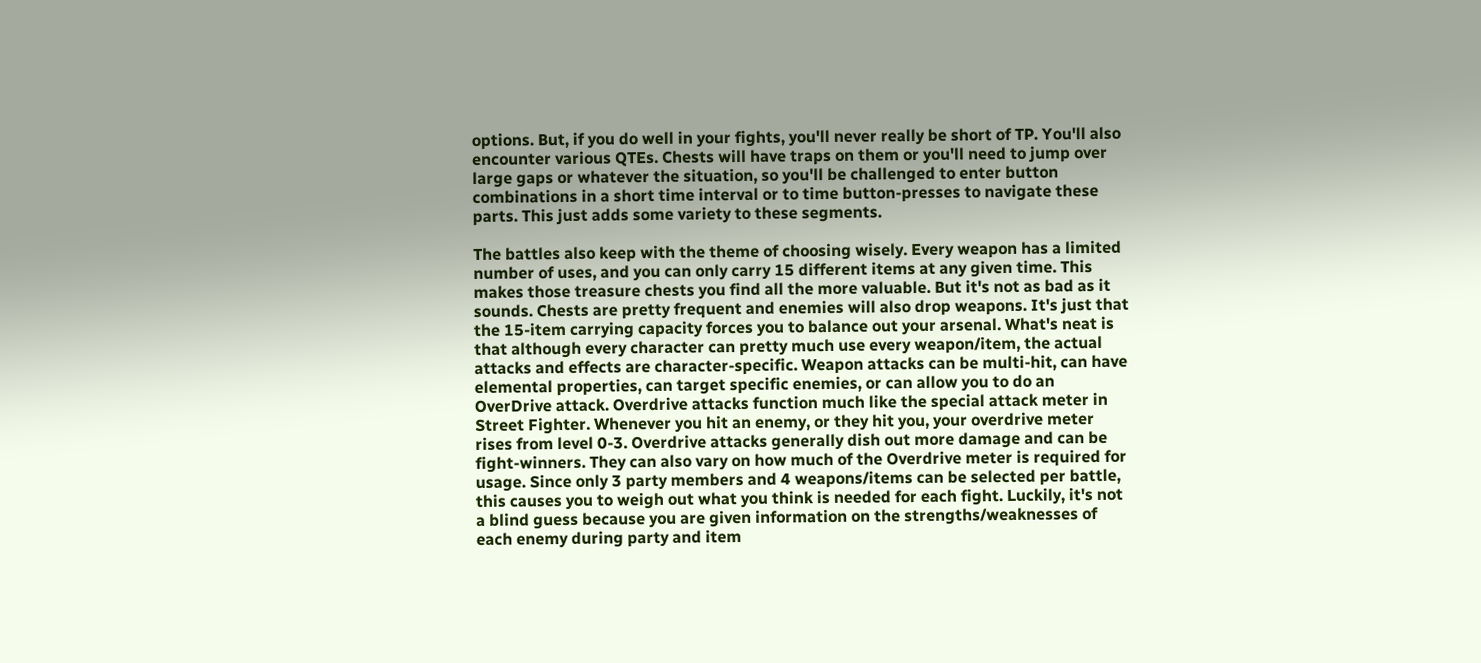options. But, if you do well in your fights, you'll never really be short of TP. You'll also encounter various QTEs. Chests will have traps on them or you'll need to jump over large gaps or whatever the situation, so you'll be challenged to enter button combinations in a short time interval or to time button-presses to navigate these parts. This just adds some variety to these segments.

The battles also keep with the theme of choosing wisely. Every weapon has a limited number of uses, and you can only carry 15 different items at any given time. This makes those treasure chests you find all the more valuable. But it's not as bad as it sounds. Chests are pretty frequent and enemies will also drop weapons. It's just that the 15-item carrying capacity forces you to balance out your arsenal. What's neat is that although every character can pretty much use every weapon/item, the actual attacks and effects are character-specific. Weapon attacks can be multi-hit, can have elemental properties, can target specific enemies, or can allow you to do an OverDrive attack. Overdrive attacks function much like the special attack meter in Street Fighter. Whenever you hit an enemy, or they hit you, your overdrive meter rises from level 0-3. Overdrive attacks generally dish out more damage and can be fight-winners. They can also vary on how much of the Overdrive meter is required for usage. Since only 3 party members and 4 weapons/items can be selected per battle, this causes you to weigh out what you think is needed for each fight. Luckily, it's not a blind guess because you are given information on the strengths/weaknesses of each enemy during party and item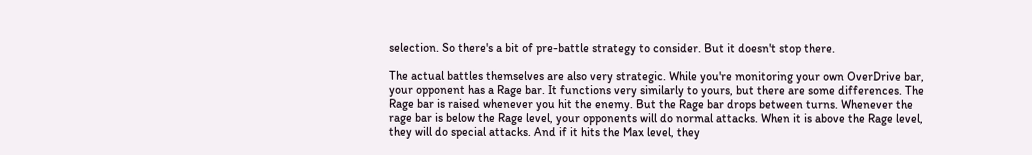selection. So there's a bit of pre-battle strategy to consider. But it doesn't stop there.

The actual battles themselves are also very strategic. While you're monitoring your own OverDrive bar, your opponent has a Rage bar. It functions very similarly to yours, but there are some differences. The Rage bar is raised whenever you hit the enemy. But the Rage bar drops between turns. Whenever the rage bar is below the Rage level, your opponents will do normal attacks. When it is above the Rage level, they will do special attacks. And if it hits the Max level, they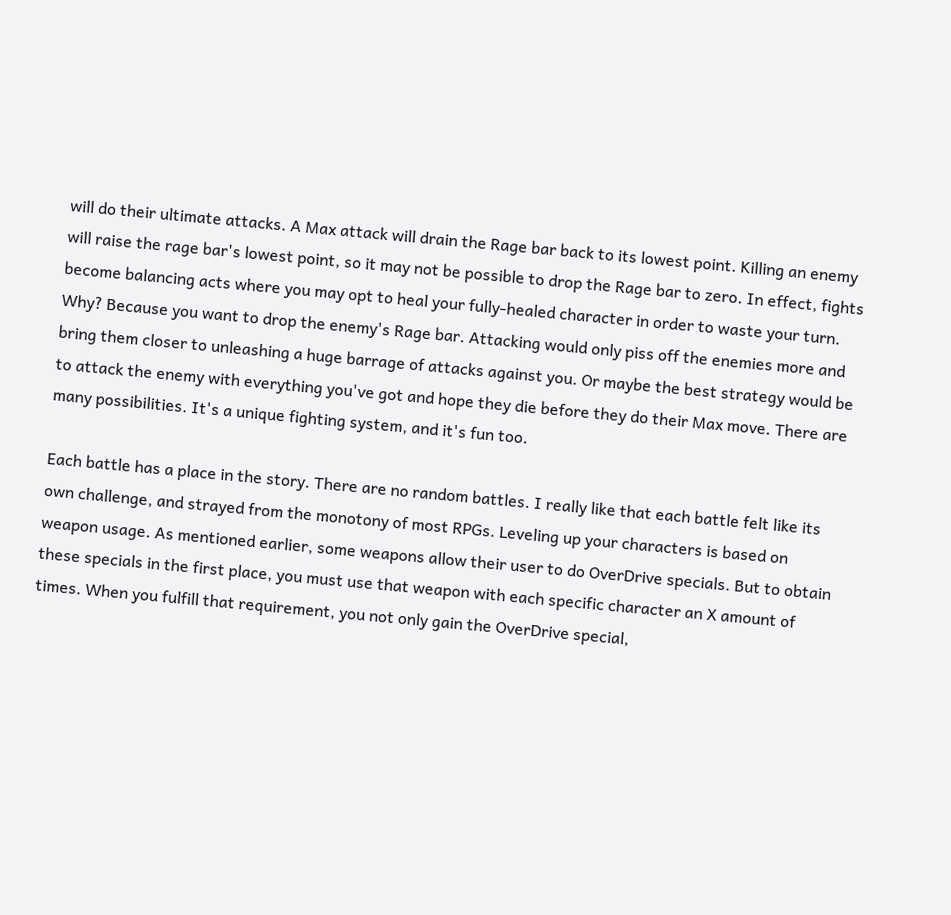will do their ultimate attacks. A Max attack will drain the Rage bar back to its lowest point. Killing an enemy will raise the rage bar's lowest point, so it may not be possible to drop the Rage bar to zero. In effect, fights become balancing acts where you may opt to heal your fully-healed character in order to waste your turn. Why? Because you want to drop the enemy's Rage bar. Attacking would only piss off the enemies more and bring them closer to unleashing a huge barrage of attacks against you. Or maybe the best strategy would be to attack the enemy with everything you've got and hope they die before they do their Max move. There are many possibilities. It's a unique fighting system, and it's fun too.

Each battle has a place in the story. There are no random battles. I really like that each battle felt like its own challenge, and strayed from the monotony of most RPGs. Leveling up your characters is based on weapon usage. As mentioned earlier, some weapons allow their user to do OverDrive specials. But to obtain these specials in the first place, you must use that weapon with each specific character an X amount of times. When you fulfill that requirement, you not only gain the OverDrive special,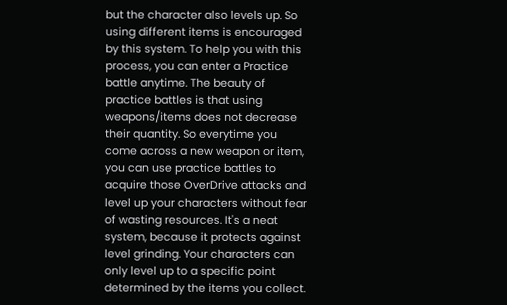but the character also levels up. So using different items is encouraged by this system. To help you with this process, you can enter a Practice battle anytime. The beauty of practice battles is that using weapons/items does not decrease their quantity. So everytime you come across a new weapon or item, you can use practice battles to acquire those OverDrive attacks and level up your characters without fear of wasting resources. It's a neat system, because it protects against level grinding. Your characters can only level up to a specific point determined by the items you collect.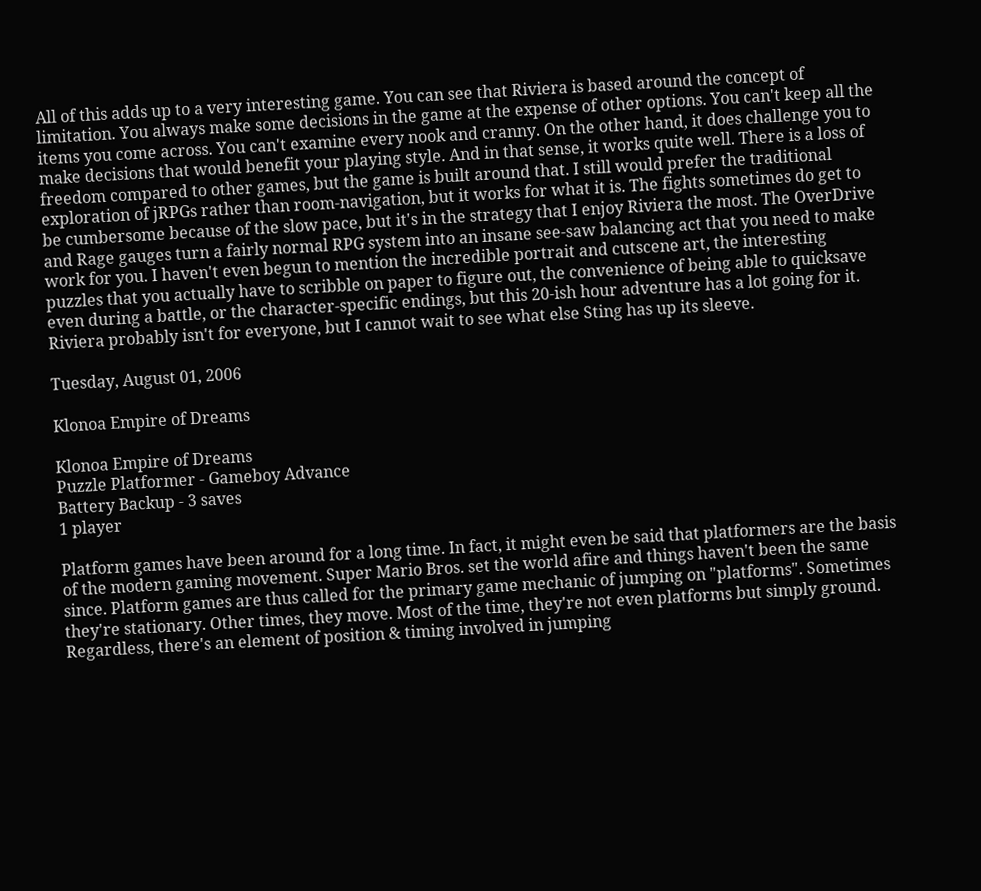All of this adds up to a very interesting game. You can see that Riviera is based around the concept of limitation. You always make some decisions in the game at the expense of other options. You can't keep all the items you come across. You can't examine every nook and cranny. On the other hand, it does challenge you to make decisions that would benefit your playing style. And in that sense, it works quite well. There is a loss of freedom compared to other games, but the game is built around that. I still would prefer the traditional exploration of jRPGs rather than room-navigation, but it works for what it is. The fights sometimes do get to be cumbersome because of the slow pace, but it's in the strategy that I enjoy Riviera the most. The OverDrive and Rage gauges turn a fairly normal RPG system into an insane see-saw balancing act that you need to make work for you. I haven't even begun to mention the incredible portrait and cutscene art, the interesting puzzles that you actually have to scribble on paper to figure out, the convenience of being able to quicksave even during a battle, or the character-specific endings, but this 20-ish hour adventure has a lot going for it. Riviera probably isn't for everyone, but I cannot wait to see what else Sting has up its sleeve.

Tuesday, August 01, 2006

Klonoa Empire of Dreams

Klonoa Empire of Dreams
Puzzle Platformer - Gameboy Advance
Battery Backup - 3 saves
1 player

Platform games have been around for a long time. In fact, it might even be said that platformers are the basis of the modern gaming movement. Super Mario Bros. set the world afire and things haven't been the same since. Platform games are thus called for the primary game mechanic of jumping on "platforms". Sometimes they're stationary. Other times, they move. Most of the time, they're not even platforms but simply ground. Regardless, there's an element of position & timing involved in jumping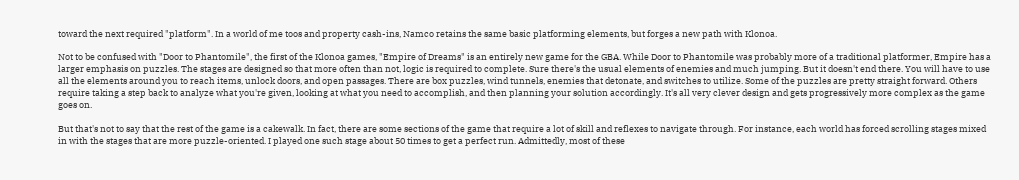toward the next required "platform". In a world of me toos and property cash-ins, Namco retains the same basic platforming elements, but forges a new path with Klonoa.

Not to be confused with "Door to Phantomile", the first of the Klonoa games, "Empire of Dreams" is an entirely new game for the GBA. While Door to Phantomile was probably more of a traditional platformer, Empire has a larger emphasis on puzzles. The stages are designed so that more often than not, logic is required to complete. Sure there's the usual elements of enemies and much jumping. But it doesn't end there. You will have to use all the elements around you to reach items, unlock doors, and open passages. There are box puzzles, wind tunnels, enemies that detonate, and switches to utilize. Some of the puzzles are pretty straight forward. Others require taking a step back to analyze what you're given, looking at what you need to accomplish, and then planning your solution accordingly. It's all very clever design and gets progressively more complex as the game goes on.

But that's not to say that the rest of the game is a cakewalk. In fact, there are some sections of the game that require a lot of skill and reflexes to navigate through. For instance, each world has forced scrolling stages mixed in with the stages that are more puzzle-oriented. I played one such stage about 50 times to get a perfect run. Admittedly, most of these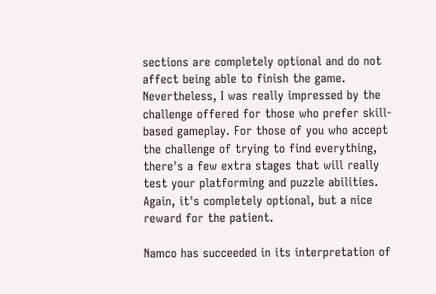sections are completely optional and do not affect being able to finish the game. Nevertheless, I was really impressed by the challenge offered for those who prefer skill-based gameplay. For those of you who accept the challenge of trying to find everything, there's a few extra stages that will really test your platforming and puzzle abilities. Again, it's completely optional, but a nice reward for the patient.

Namco has succeeded in its interpretation of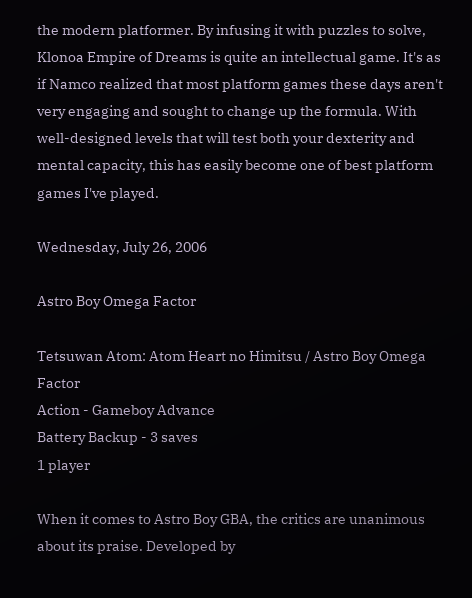the modern platformer. By infusing it with puzzles to solve, Klonoa Empire of Dreams is quite an intellectual game. It's as if Namco realized that most platform games these days aren't very engaging and sought to change up the formula. With well-designed levels that will test both your dexterity and mental capacity, this has easily become one of best platform games I've played.

Wednesday, July 26, 2006

Astro Boy Omega Factor

Tetsuwan Atom: Atom Heart no Himitsu / Astro Boy Omega Factor
Action - Gameboy Advance
Battery Backup - 3 saves
1 player

When it comes to Astro Boy GBA, the critics are unanimous about its praise. Developed by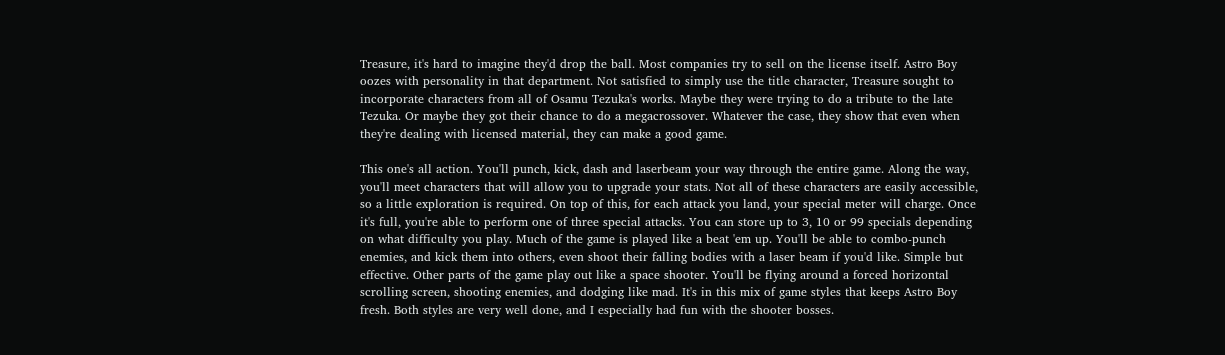Treasure, it's hard to imagine they'd drop the ball. Most companies try to sell on the license itself. Astro Boy oozes with personality in that department. Not satisfied to simply use the title character, Treasure sought to incorporate characters from all of Osamu Tezuka's works. Maybe they were trying to do a tribute to the late Tezuka. Or maybe they got their chance to do a megacrossover. Whatever the case, they show that even when they're dealing with licensed material, they can make a good game.

This one's all action. You'll punch, kick, dash and laserbeam your way through the entire game. Along the way, you'll meet characters that will allow you to upgrade your stats. Not all of these characters are easily accessible, so a little exploration is required. On top of this, for each attack you land, your special meter will charge. Once it's full, you're able to perform one of three special attacks. You can store up to 3, 10 or 99 specials depending on what difficulty you play. Much of the game is played like a beat 'em up. You'll be able to combo-punch enemies, and kick them into others, even shoot their falling bodies with a laser beam if you'd like. Simple but effective. Other parts of the game play out like a space shooter. You'll be flying around a forced horizontal scrolling screen, shooting enemies, and dodging like mad. It's in this mix of game styles that keeps Astro Boy fresh. Both styles are very well done, and I especially had fun with the shooter bosses.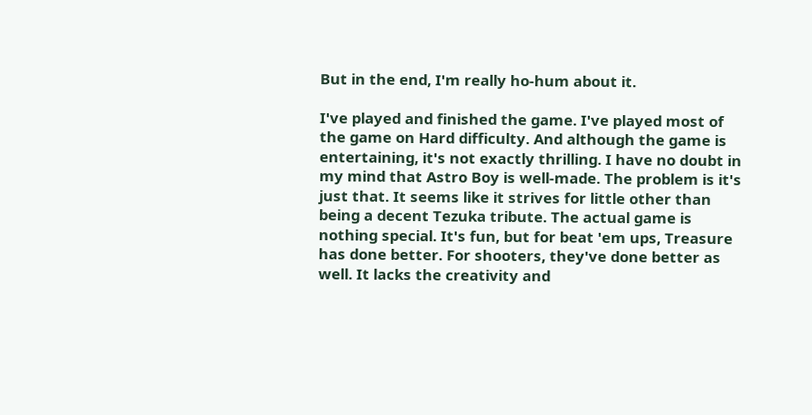But in the end, I'm really ho-hum about it.

I've played and finished the game. I've played most of the game on Hard difficulty. And although the game is entertaining, it's not exactly thrilling. I have no doubt in my mind that Astro Boy is well-made. The problem is it's just that. It seems like it strives for little other than being a decent Tezuka tribute. The actual game is nothing special. It's fun, but for beat 'em ups, Treasure has done better. For shooters, they've done better as well. It lacks the creativity and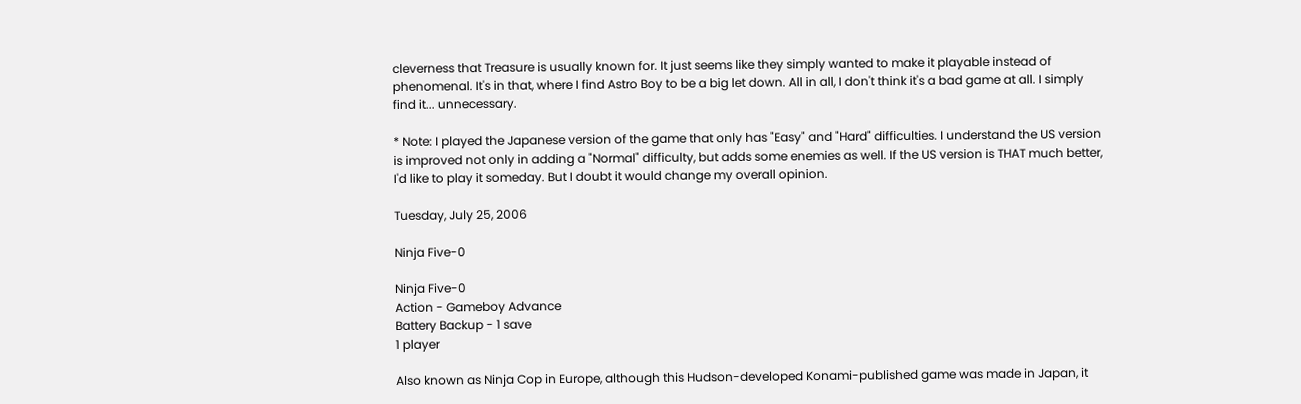cleverness that Treasure is usually known for. It just seems like they simply wanted to make it playable instead of phenomenal. It's in that, where I find Astro Boy to be a big let down. All in all, I don't think it's a bad game at all. I simply find it... unnecessary.

* Note: I played the Japanese version of the game that only has "Easy" and "Hard" difficulties. I understand the US version is improved not only in adding a "Normal" difficulty, but adds some enemies as well. If the US version is THAT much better, I'd like to play it someday. But I doubt it would change my overall opinion.

Tuesday, July 25, 2006

Ninja Five-0

Ninja Five-0
Action - Gameboy Advance
Battery Backup - 1 save
1 player

Also known as Ninja Cop in Europe, although this Hudson-developed Konami-published game was made in Japan, it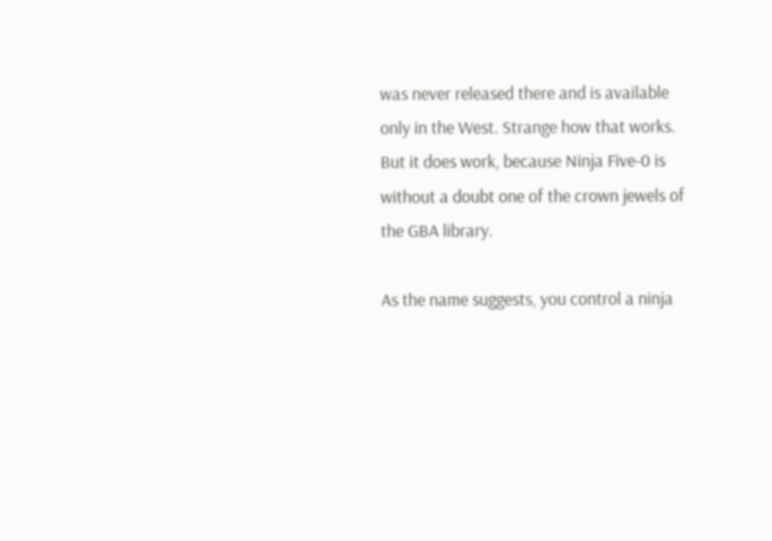was never released there and is available only in the West. Strange how that works. But it does work, because Ninja Five-0 is without a doubt one of the crown jewels of the GBA library.

As the name suggests, you control a ninja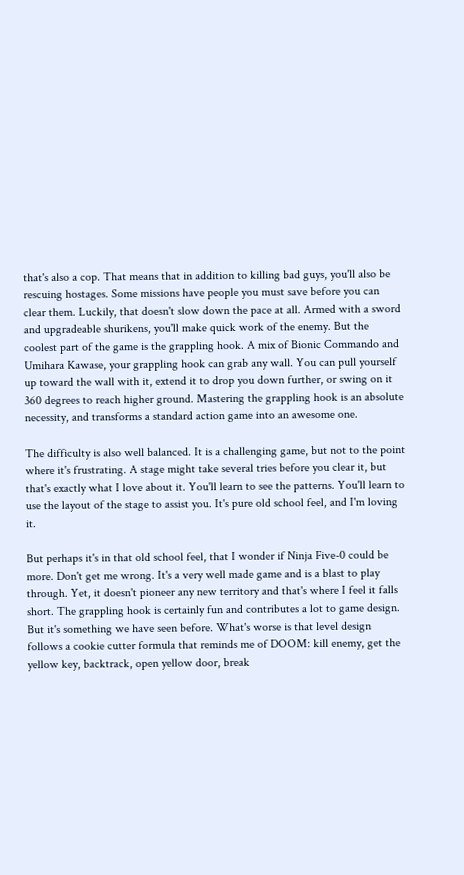that's also a cop. That means that in addition to killing bad guys, you'll also be rescuing hostages. Some missions have people you must save before you can clear them. Luckily, that doesn't slow down the pace at all. Armed with a sword and upgradeable shurikens, you'll make quick work of the enemy. But the coolest part of the game is the grappling hook. A mix of Bionic Commando and Umihara Kawase, your grappling hook can grab any wall. You can pull yourself up toward the wall with it, extend it to drop you down further, or swing on it 360 degrees to reach higher ground. Mastering the grappling hook is an absolute necessity, and transforms a standard action game into an awesome one.

The difficulty is also well balanced. It is a challenging game, but not to the point where it's frustrating. A stage might take several tries before you clear it, but that's exactly what I love about it. You'll learn to see the patterns. You'll learn to use the layout of the stage to assist you. It's pure old school feel, and I'm loving it.

But perhaps it's in that old school feel, that I wonder if Ninja Five-0 could be more. Don't get me wrong. It's a very well made game and is a blast to play through. Yet, it doesn't pioneer any new territory and that's where I feel it falls short. The grappling hook is certainly fun and contributes a lot to game design. But it's something we have seen before. What's worse is that level design follows a cookie cutter formula that reminds me of DOOM: kill enemy, get the yellow key, backtrack, open yellow door, break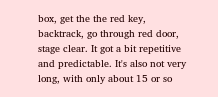box, get the the red key, backtrack, go through red door, stage clear. It got a bit repetitive and predictable. It's also not very long, with only about 15 or so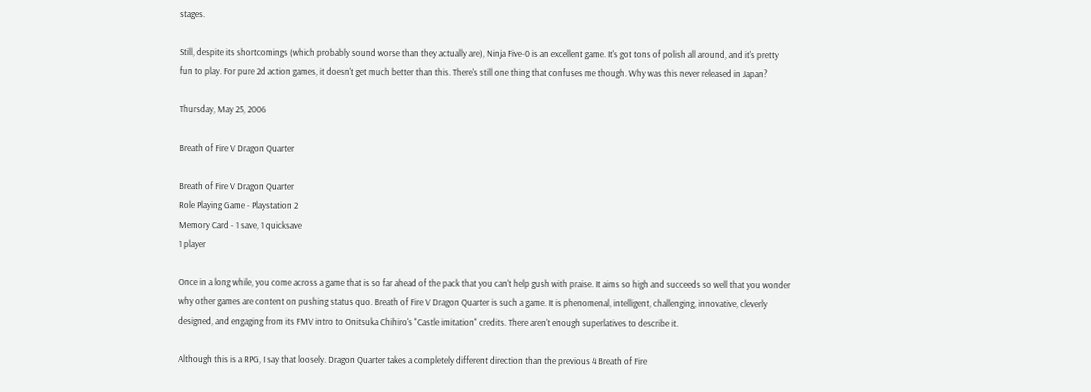stages.

Still, despite its shortcomings (which probably sound worse than they actually are), Ninja Five-0 is an excellent game. It's got tons of polish all around, and it's pretty fun to play. For pure 2d action games, it doesn't get much better than this. There's still one thing that confuses me though. Why was this never released in Japan?

Thursday, May 25, 2006

Breath of Fire V Dragon Quarter

Breath of Fire V Dragon Quarter
Role Playing Game - Playstation 2
Memory Card - 1 save, 1 quicksave
1 player

Once in a long while, you come across a game that is so far ahead of the pack that you can't help gush with praise. It aims so high and succeeds so well that you wonder why other games are content on pushing status quo. Breath of Fire V Dragon Quarter is such a game. It is phenomenal, intelligent, challenging, innovative, cleverly designed, and engaging from its FMV intro to Onitsuka Chihiro's "Castle imitation" credits. There aren't enough superlatives to describe it.

Although this is a RPG, I say that loosely. Dragon Quarter takes a completely different direction than the previous 4 Breath of Fire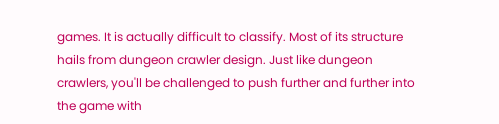games. It is actually difficult to classify. Most of its structure hails from dungeon crawler design. Just like dungeon crawlers, you'll be challenged to push further and further into the game with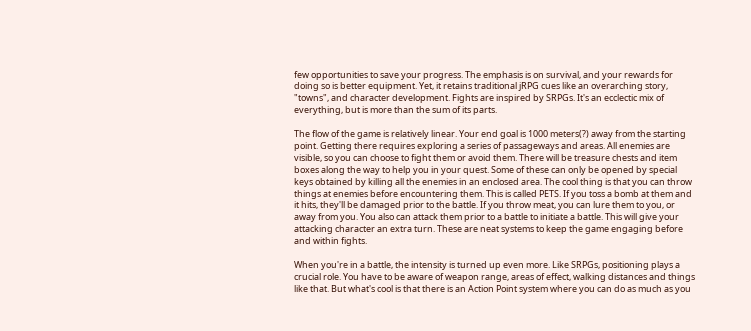few opportunities to save your progress. The emphasis is on survival, and your rewards for doing so is better equipment. Yet, it retains traditional jRPG cues like an overarching story, "towns", and character development. Fights are inspired by SRPGs. It's an ecclectic mix of everything, but is more than the sum of its parts.

The flow of the game is relatively linear. Your end goal is 1000 meters(?) away from the starting point. Getting there requires exploring a series of passageways and areas. All enemies are visible, so you can choose to fight them or avoid them. There will be treasure chests and item boxes along the way to help you in your quest. Some of these can only be opened by special keys obtained by killing all the enemies in an enclosed area. The cool thing is that you can throw things at enemies before encountering them. This is called PETS. If you toss a bomb at them and it hits, they'll be damaged prior to the battle. If you throw meat, you can lure them to you, or away from you. You also can attack them prior to a battle to initiate a battle. This will give your attacking character an extra turn. These are neat systems to keep the game engaging before and within fights.

When you're in a battle, the intensity is turned up even more. Like SRPGs, positioning plays a crucial role. You have to be aware of weapon range, areas of effect, walking distances and things like that. But what's cool is that there is an Action Point system where you can do as much as you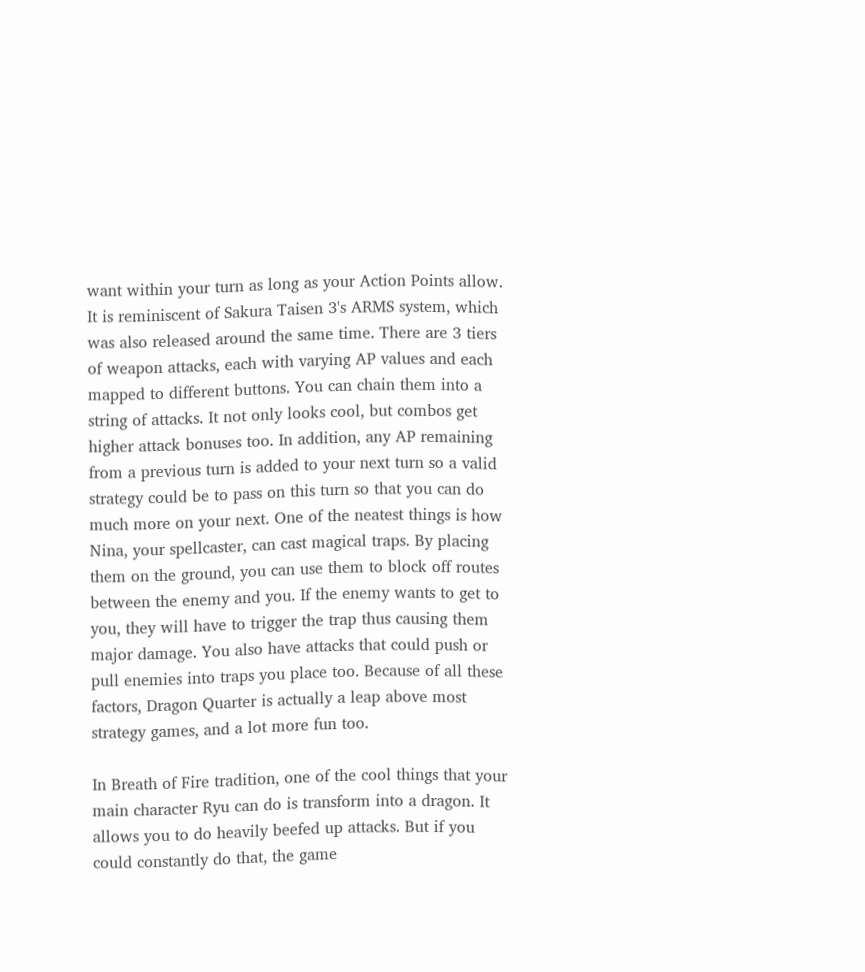want within your turn as long as your Action Points allow. It is reminiscent of Sakura Taisen 3's ARMS system, which was also released around the same time. There are 3 tiers of weapon attacks, each with varying AP values and each mapped to different buttons. You can chain them into a string of attacks. It not only looks cool, but combos get higher attack bonuses too. In addition, any AP remaining from a previous turn is added to your next turn so a valid strategy could be to pass on this turn so that you can do much more on your next. One of the neatest things is how Nina, your spellcaster, can cast magical traps. By placing them on the ground, you can use them to block off routes between the enemy and you. If the enemy wants to get to you, they will have to trigger the trap thus causing them major damage. You also have attacks that could push or pull enemies into traps you place too. Because of all these factors, Dragon Quarter is actually a leap above most strategy games, and a lot more fun too.

In Breath of Fire tradition, one of the cool things that your main character Ryu can do is transform into a dragon. It allows you to do heavily beefed up attacks. But if you could constantly do that, the game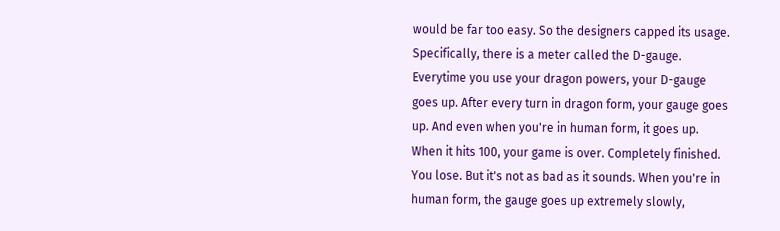would be far too easy. So the designers capped its usage. Specifically, there is a meter called the D-gauge. Everytime you use your dragon powers, your D-gauge goes up. After every turn in dragon form, your gauge goes up. And even when you're in human form, it goes up. When it hits 100, your game is over. Completely finished. You lose. But it's not as bad as it sounds. When you're in human form, the gauge goes up extremely slowly,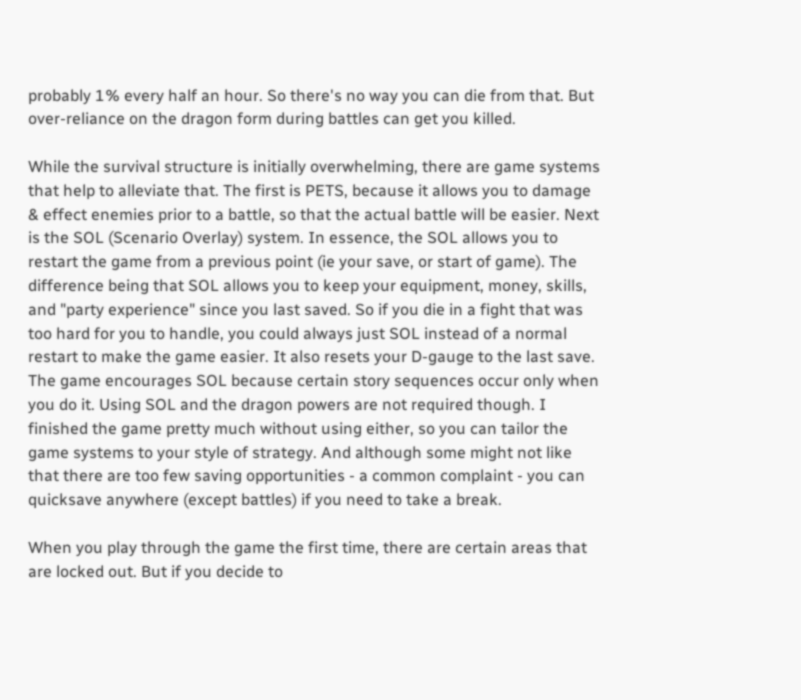probably 1% every half an hour. So there's no way you can die from that. But over-reliance on the dragon form during battles can get you killed.

While the survival structure is initially overwhelming, there are game systems that help to alleviate that. The first is PETS, because it allows you to damage & effect enemies prior to a battle, so that the actual battle will be easier. Next is the SOL (Scenario Overlay) system. In essence, the SOL allows you to restart the game from a previous point (ie your save, or start of game). The difference being that SOL allows you to keep your equipment, money, skills, and "party experience" since you last saved. So if you die in a fight that was too hard for you to handle, you could always just SOL instead of a normal restart to make the game easier. It also resets your D-gauge to the last save. The game encourages SOL because certain story sequences occur only when you do it. Using SOL and the dragon powers are not required though. I finished the game pretty much without using either, so you can tailor the game systems to your style of strategy. And although some might not like that there are too few saving opportunities - a common complaint - you can quicksave anywhere (except battles) if you need to take a break.

When you play through the game the first time, there are certain areas that are locked out. But if you decide to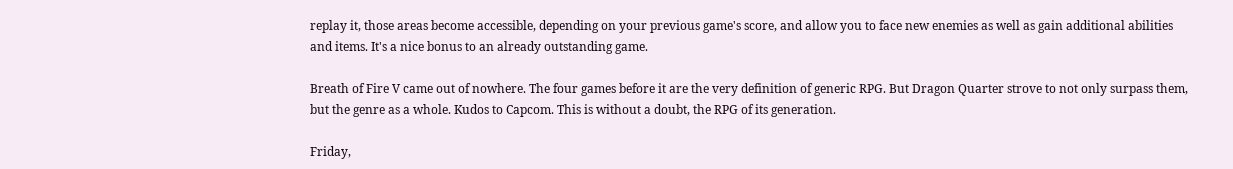replay it, those areas become accessible, depending on your previous game's score, and allow you to face new enemies as well as gain additional abilities and items. It's a nice bonus to an already outstanding game.

Breath of Fire V came out of nowhere. The four games before it are the very definition of generic RPG. But Dragon Quarter strove to not only surpass them, but the genre as a whole. Kudos to Capcom. This is without a doubt, the RPG of its generation.

Friday,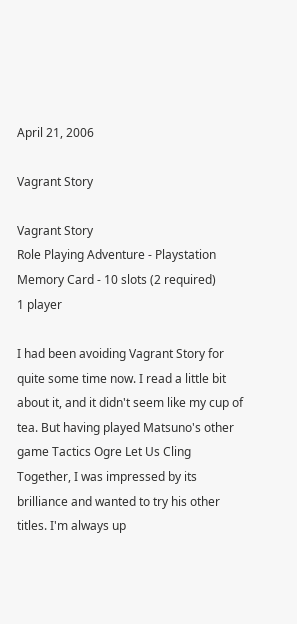April 21, 2006

Vagrant Story

Vagrant Story
Role Playing Adventure - Playstation
Memory Card - 10 slots (2 required)
1 player

I had been avoiding Vagrant Story for quite some time now. I read a little bit about it, and it didn't seem like my cup of tea. But having played Matsuno's other game Tactics Ogre Let Us Cling Together, I was impressed by its brilliance and wanted to try his other titles. I'm always up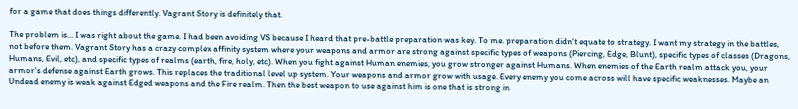for a game that does things differently. Vagrant Story is definitely that.

The problem is... I was right about the game. I had been avoiding VS because I heard that pre-battle preparation was key. To me. preparation didn't equate to strategy. I want my strategy in the battles, not before them. Vagrant Story has a crazy complex affinity system where your weapons and armor are strong against specific types of weapons (Piercing, Edge, Blunt), specific types of classes (Dragons, Humans, Evil, etc), and specific types of realms (earth, fire, holy, etc). When you fight against Human enemies, you grow stronger against Humans. When enemies of the Earth realm attack you, your armor's defense against Earth grows. This replaces the traditional level up system. Your weapons and armor grow with usage. Every enemy you come across will have specific weaknesses. Maybe an Undead enemy is weak against Edged weapons and the Fire realm. Then the best weapon to use against him is one that is strong in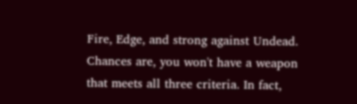Fire, Edge, and strong against Undead. Chances are, you won't have a weapon that meets all three criteria. In fact,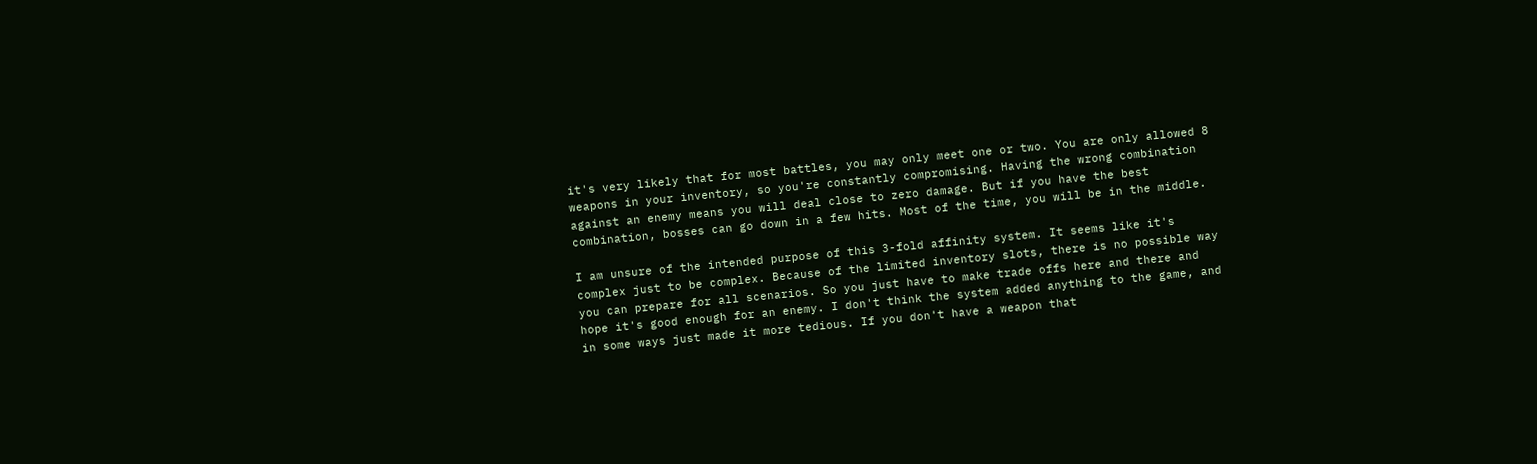it's very likely that for most battles, you may only meet one or two. You are only allowed 8 weapons in your inventory, so you're constantly compromising. Having the wrong combination against an enemy means you will deal close to zero damage. But if you have the best combination, bosses can go down in a few hits. Most of the time, you will be in the middle.

I am unsure of the intended purpose of this 3-fold affinity system. It seems like it's complex just to be complex. Because of the limited inventory slots, there is no possible way you can prepare for all scenarios. So you just have to make trade offs here and there and hope it's good enough for an enemy. I don't think the system added anything to the game, and in some ways just made it more tedious. If you don't have a weapon that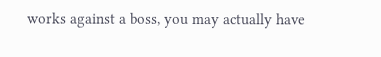works against a boss, you may actually have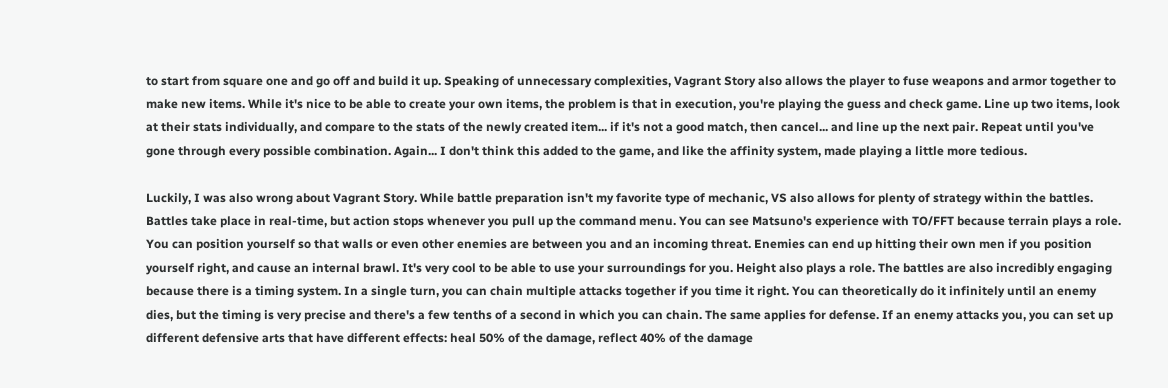to start from square one and go off and build it up. Speaking of unnecessary complexities, Vagrant Story also allows the player to fuse weapons and armor together to make new items. While it's nice to be able to create your own items, the problem is that in execution, you're playing the guess and check game. Line up two items, look at their stats individually, and compare to the stats of the newly created item... if it's not a good match, then cancel... and line up the next pair. Repeat until you've gone through every possible combination. Again... I don't think this added to the game, and like the affinity system, made playing a little more tedious.

Luckily, I was also wrong about Vagrant Story. While battle preparation isn't my favorite type of mechanic, VS also allows for plenty of strategy within the battles. Battles take place in real-time, but action stops whenever you pull up the command menu. You can see Matsuno's experience with TO/FFT because terrain plays a role. You can position yourself so that walls or even other enemies are between you and an incoming threat. Enemies can end up hitting their own men if you position yourself right, and cause an internal brawl. It's very cool to be able to use your surroundings for you. Height also plays a role. The battles are also incredibly engaging because there is a timing system. In a single turn, you can chain multiple attacks together if you time it right. You can theoretically do it infinitely until an enemy dies, but the timing is very precise and there's a few tenths of a second in which you can chain. The same applies for defense. If an enemy attacks you, you can set up different defensive arts that have different effects: heal 50% of the damage, reflect 40% of the damage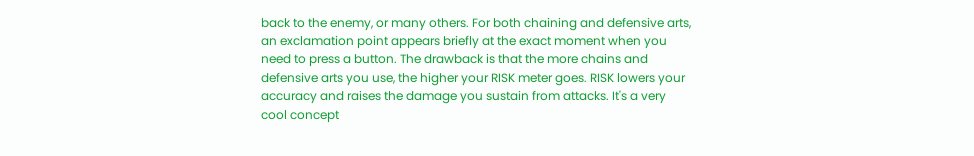back to the enemy, or many others. For both chaining and defensive arts, an exclamation point appears briefly at the exact moment when you need to press a button. The drawback is that the more chains and defensive arts you use, the higher your RISK meter goes. RISK lowers your accuracy and raises the damage you sustain from attacks. It's a very cool concept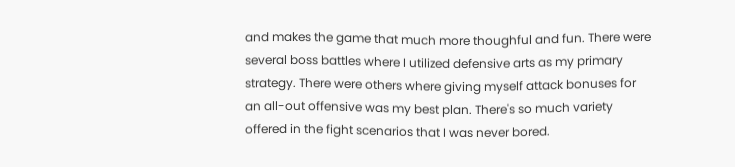and makes the game that much more thoughful and fun. There were several boss battles where I utilized defensive arts as my primary strategy. There were others where giving myself attack bonuses for an all-out offensive was my best plan. There's so much variety offered in the fight scenarios that I was never bored.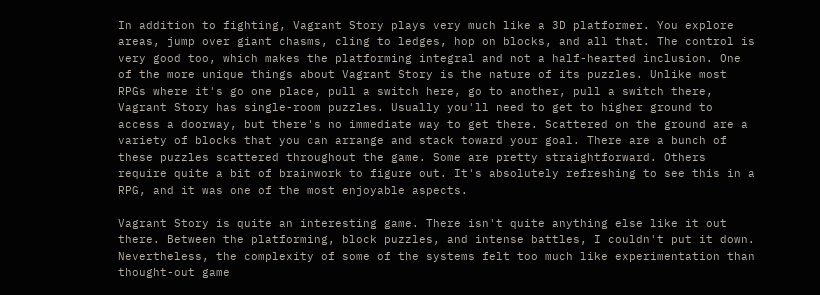In addition to fighting, Vagrant Story plays very much like a 3D platformer. You explore areas, jump over giant chasms, cling to ledges, hop on blocks, and all that. The control is very good too, which makes the platforming integral and not a half-hearted inclusion. One of the more unique things about Vagrant Story is the nature of its puzzles. Unlike most RPGs where it's go one place, pull a switch here, go to another, pull a switch there, Vagrant Story has single-room puzzles. Usually you'll need to get to higher ground to access a doorway, but there's no immediate way to get there. Scattered on the ground are a variety of blocks that you can arrange and stack toward your goal. There are a bunch of these puzzles scattered throughout the game. Some are pretty straightforward. Others require quite a bit of brainwork to figure out. It's absolutely refreshing to see this in a RPG, and it was one of the most enjoyable aspects.

Vagrant Story is quite an interesting game. There isn't quite anything else like it out there. Between the platforming, block puzzles, and intense battles, I couldn't put it down. Nevertheless, the complexity of some of the systems felt too much like experimentation than thought-out game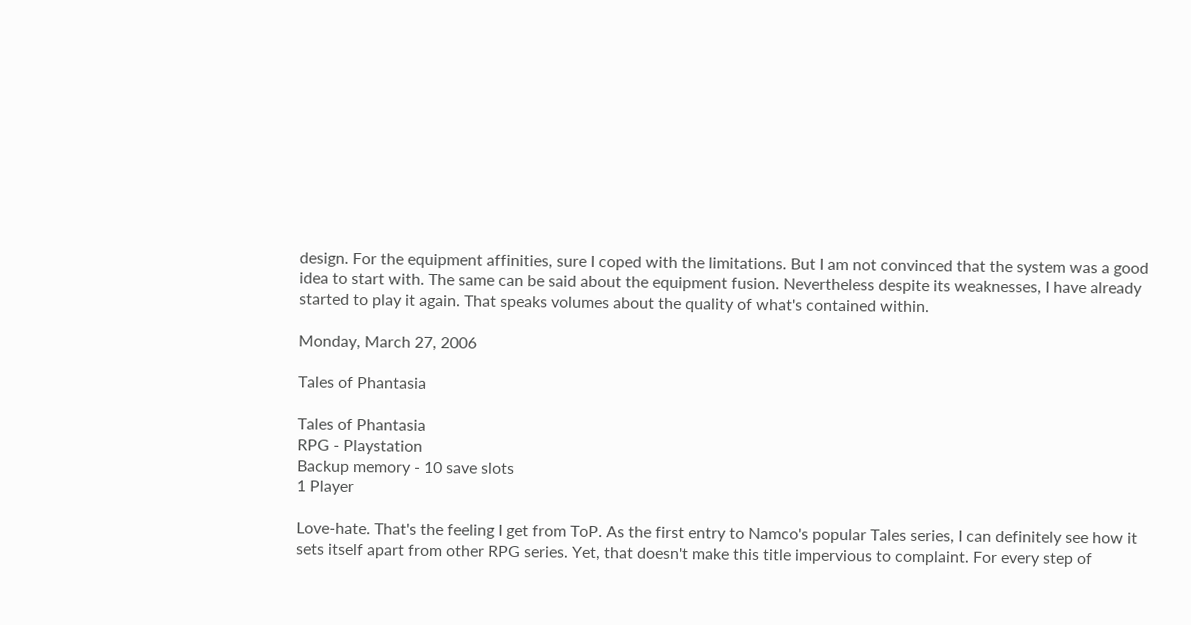design. For the equipment affinities, sure I coped with the limitations. But I am not convinced that the system was a good idea to start with. The same can be said about the equipment fusion. Nevertheless despite its weaknesses, I have already started to play it again. That speaks volumes about the quality of what's contained within.

Monday, March 27, 2006

Tales of Phantasia

Tales of Phantasia
RPG - Playstation
Backup memory - 10 save slots
1 Player

Love-hate. That's the feeling I get from ToP. As the first entry to Namco's popular Tales series, I can definitely see how it sets itself apart from other RPG series. Yet, that doesn't make this title impervious to complaint. For every step of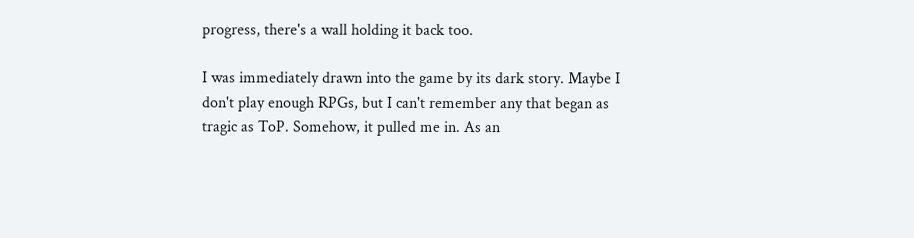progress, there's a wall holding it back too.

I was immediately drawn into the game by its dark story. Maybe I don't play enough RPGs, but I can't remember any that began as tragic as ToP. Somehow, it pulled me in. As an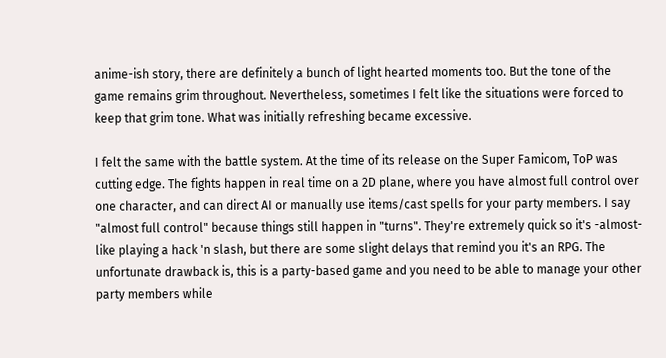anime-ish story, there are definitely a bunch of light hearted moments too. But the tone of the game remains grim throughout. Nevertheless, sometimes I felt like the situations were forced to keep that grim tone. What was initially refreshing became excessive.

I felt the same with the battle system. At the time of its release on the Super Famicom, ToP was cutting edge. The fights happen in real time on a 2D plane, where you have almost full control over one character, and can direct AI or manually use items/cast spells for your party members. I say "almost full control" because things still happen in "turns". They're extremely quick so it's -almost- like playing a hack 'n slash, but there are some slight delays that remind you it's an RPG. The unfortunate drawback is, this is a party-based game and you need to be able to manage your other party members while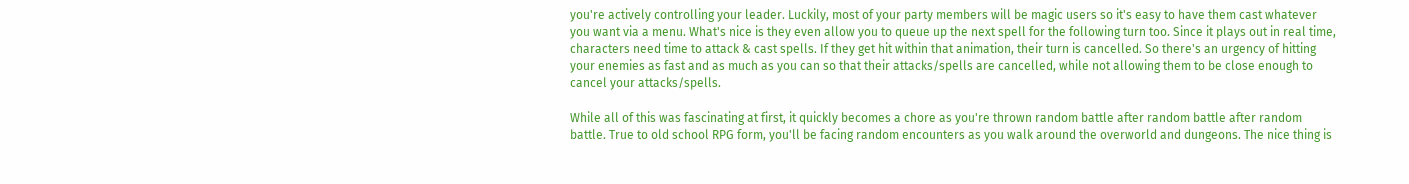you're actively controlling your leader. Luckily, most of your party members will be magic users so it's easy to have them cast whatever you want via a menu. What's nice is they even allow you to queue up the next spell for the following turn too. Since it plays out in real time, characters need time to attack & cast spells. If they get hit within that animation, their turn is cancelled. So there's an urgency of hitting your enemies as fast and as much as you can so that their attacks/spells are cancelled, while not allowing them to be close enough to cancel your attacks/spells.

While all of this was fascinating at first, it quickly becomes a chore as you're thrown random battle after random battle after random battle. True to old school RPG form, you'll be facing random encounters as you walk around the overworld and dungeons. The nice thing is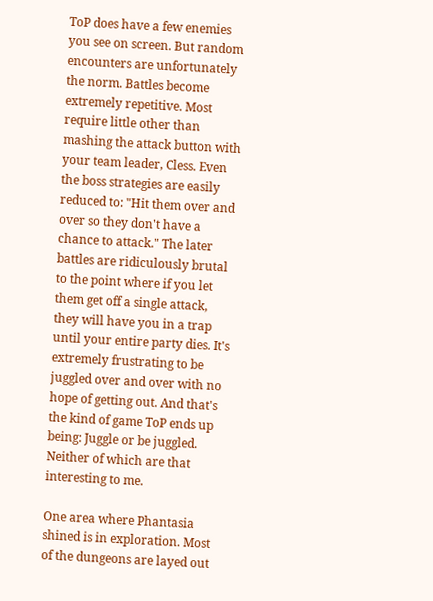ToP does have a few enemies you see on screen. But random encounters are unfortunately the norm. Battles become extremely repetitive. Most require little other than mashing the attack button with your team leader, Cless. Even the boss strategies are easily reduced to: "Hit them over and over so they don't have a chance to attack." The later battles are ridiculously brutal to the point where if you let them get off a single attack, they will have you in a trap until your entire party dies. It's extremely frustrating to be juggled over and over with no hope of getting out. And that's the kind of game ToP ends up being: Juggle or be juggled. Neither of which are that interesting to me.

One area where Phantasia shined is in exploration. Most of the dungeons are layed out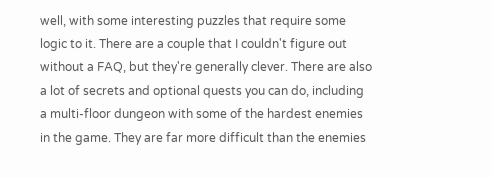well, with some interesting puzzles that require some logic to it. There are a couple that I couldn't figure out without a FAQ, but they're generally clever. There are also a lot of secrets and optional quests you can do, including a multi-floor dungeon with some of the hardest enemies in the game. They are far more difficult than the enemies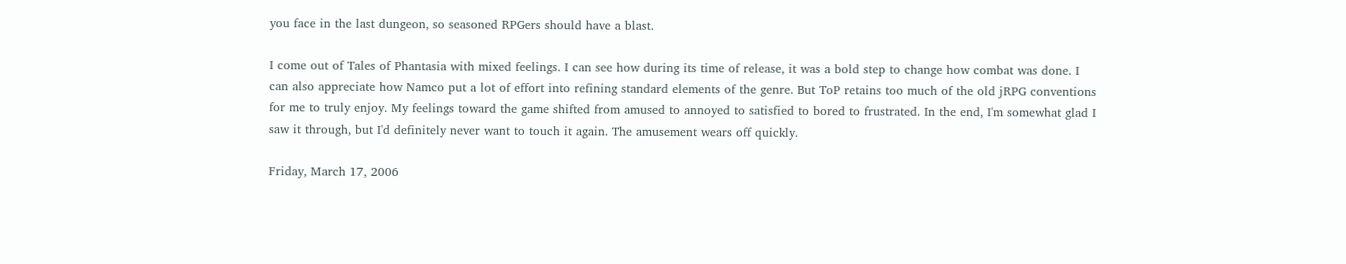you face in the last dungeon, so seasoned RPGers should have a blast.

I come out of Tales of Phantasia with mixed feelings. I can see how during its time of release, it was a bold step to change how combat was done. I can also appreciate how Namco put a lot of effort into refining standard elements of the genre. But ToP retains too much of the old jRPG conventions for me to truly enjoy. My feelings toward the game shifted from amused to annoyed to satisfied to bored to frustrated. In the end, I'm somewhat glad I saw it through, but I'd definitely never want to touch it again. The amusement wears off quickly.

Friday, March 17, 2006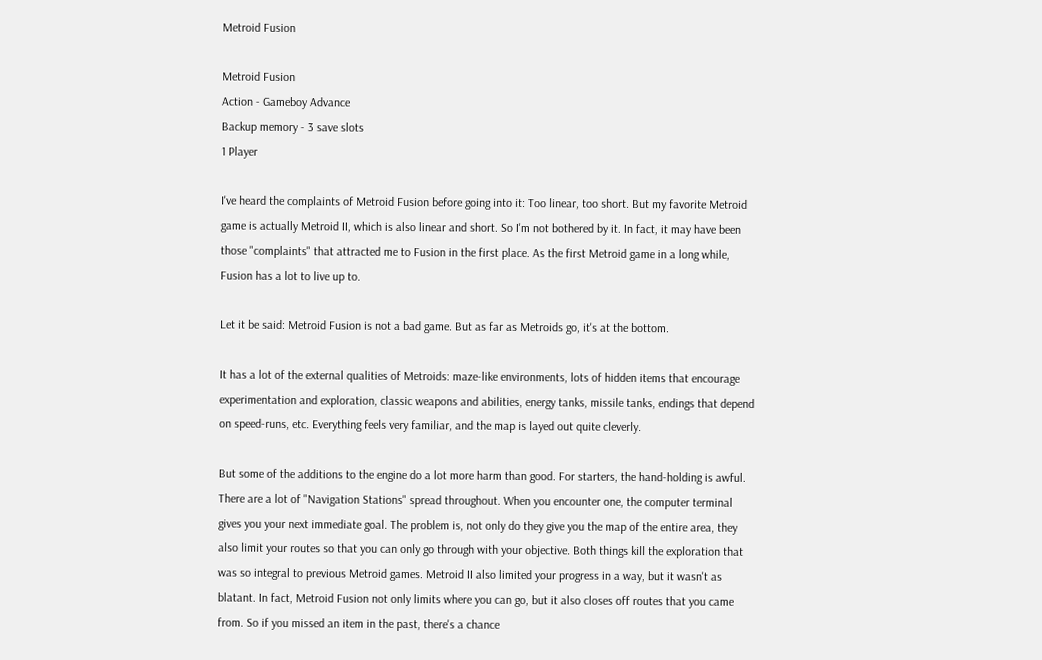Metroid Fusion

Metroid Fusion
Action - Gameboy Advance
Backup memory - 3 save slots
1 Player

I've heard the complaints of Metroid Fusion before going into it: Too linear, too short. But my favorite Metroid game is actually Metroid II, which is also linear and short. So I'm not bothered by it. In fact, it may have been those "complaints" that attracted me to Fusion in the first place. As the first Metroid game in a long while, Fusion has a lot to live up to.

Let it be said: Metroid Fusion is not a bad game. But as far as Metroids go, it's at the bottom.

It has a lot of the external qualities of Metroids: maze-like environments, lots of hidden items that encourage experimentation and exploration, classic weapons and abilities, energy tanks, missile tanks, endings that depend on speed-runs, etc. Everything feels very familiar, and the map is layed out quite cleverly.

But some of the additions to the engine do a lot more harm than good. For starters, the hand-holding is awful. There are a lot of "Navigation Stations" spread throughout. When you encounter one, the computer terminal gives you your next immediate goal. The problem is, not only do they give you the map of the entire area, they also limit your routes so that you can only go through with your objective. Both things kill the exploration that was so integral to previous Metroid games. Metroid II also limited your progress in a way, but it wasn't as blatant. In fact, Metroid Fusion not only limits where you can go, but it also closes off routes that you came from. So if you missed an item in the past, there's a chance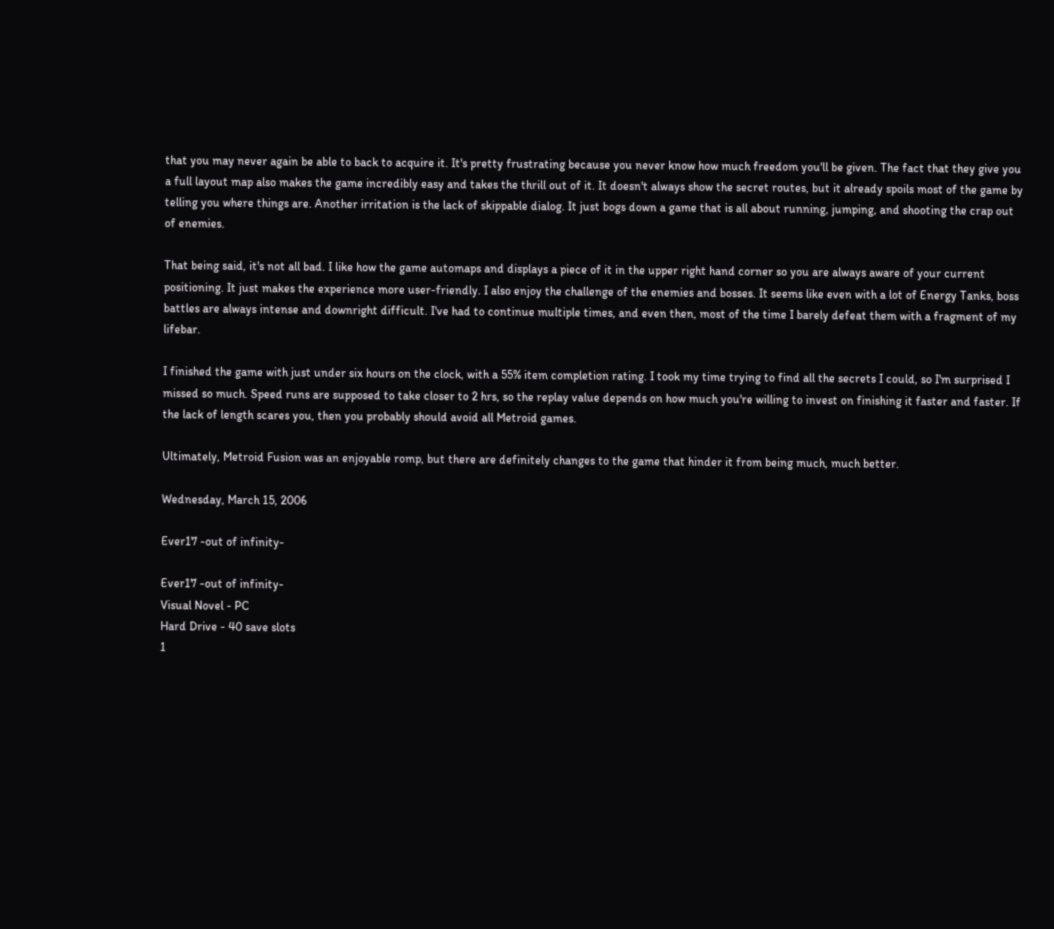that you may never again be able to back to acquire it. It's pretty frustrating because you never know how much freedom you'll be given. The fact that they give you a full layout map also makes the game incredibly easy and takes the thrill out of it. It doesn't always show the secret routes, but it already spoils most of the game by telling you where things are. Another irritation is the lack of skippable dialog. It just bogs down a game that is all about running, jumping, and shooting the crap out of enemies.

That being said, it's not all bad. I like how the game automaps and displays a piece of it in the upper right hand corner so you are always aware of your current positioning. It just makes the experience more user-friendly. I also enjoy the challenge of the enemies and bosses. It seems like even with a lot of Energy Tanks, boss battles are always intense and downright difficult. I've had to continue multiple times, and even then, most of the time I barely defeat them with a fragment of my lifebar.

I finished the game with just under six hours on the clock, with a 55% item completion rating. I took my time trying to find all the secrets I could, so I'm surprised I missed so much. Speed runs are supposed to take closer to 2 hrs, so the replay value depends on how much you're willing to invest on finishing it faster and faster. If the lack of length scares you, then you probably should avoid all Metroid games.

Ultimately, Metroid Fusion was an enjoyable romp, but there are definitely changes to the game that hinder it from being much, much better.

Wednesday, March 15, 2006

Ever17 -out of infinity-

Ever17 -out of infinity-
Visual Novel - PC
Hard Drive - 40 save slots
1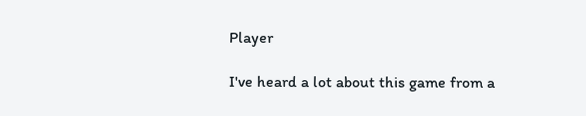Player

I've heard a lot about this game from a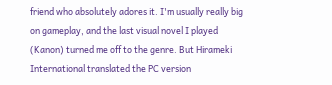friend who absolutely adores it. I'm usually really big on gameplay, and the last visual novel I played (Kanon) turned me off to the genre. But Hirameki International translated the PC version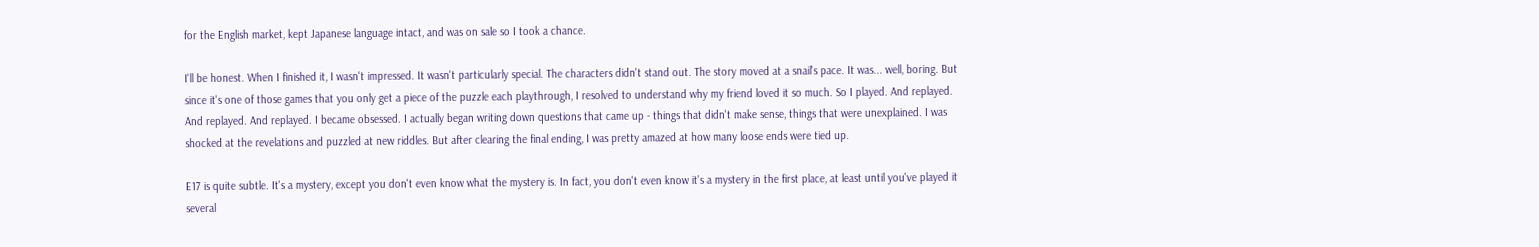for the English market, kept Japanese language intact, and was on sale so I took a chance.

I'll be honest. When I finished it, I wasn't impressed. It wasn't particularly special. The characters didn't stand out. The story moved at a snail's pace. It was... well, boring. But since it's one of those games that you only get a piece of the puzzle each playthrough, I resolved to understand why my friend loved it so much. So I played. And replayed. And replayed. And replayed. I became obsessed. I actually began writing down questions that came up - things that didn't make sense, things that were unexplained. I was shocked at the revelations and puzzled at new riddles. But after clearing the final ending, I was pretty amazed at how many loose ends were tied up.

E17 is quite subtle. It's a mystery, except you don't even know what the mystery is. In fact, you don't even know it's a mystery in the first place, at least until you've played it several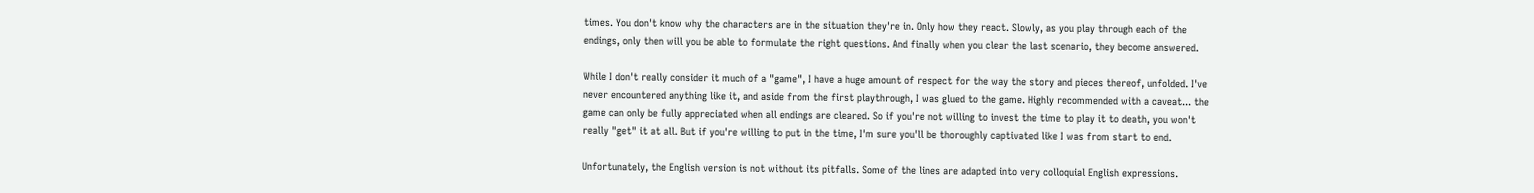times. You don't know why the characters are in the situation they're in. Only how they react. Slowly, as you play through each of the endings, only then will you be able to formulate the right questions. And finally when you clear the last scenario, they become answered.

While I don't really consider it much of a "game", I have a huge amount of respect for the way the story and pieces thereof, unfolded. I've never encountered anything like it, and aside from the first playthrough, I was glued to the game. Highly recommended with a caveat... the game can only be fully appreciated when all endings are cleared. So if you're not willing to invest the time to play it to death, you won't really "get" it at all. But if you're willing to put in the time, I'm sure you'll be thoroughly captivated like I was from start to end.

Unfortunately, the English version is not without its pitfalls. Some of the lines are adapted into very colloquial English expressions.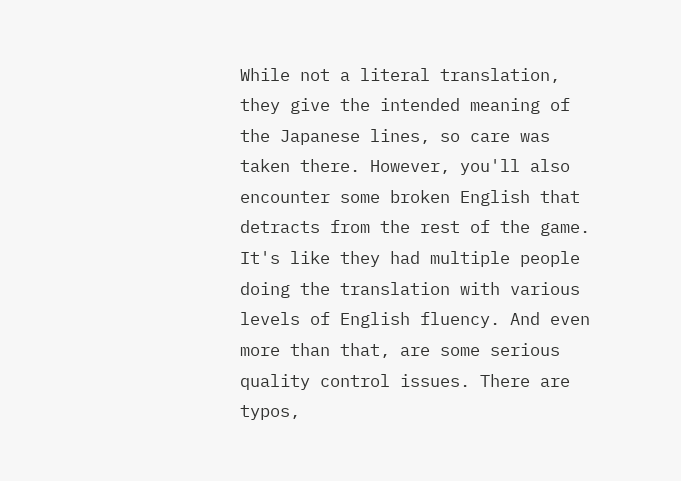While not a literal translation, they give the intended meaning of the Japanese lines, so care was taken there. However, you'll also encounter some broken English that detracts from the rest of the game. It's like they had multiple people doing the translation with various levels of English fluency. And even more than that, are some serious quality control issues. There are typos,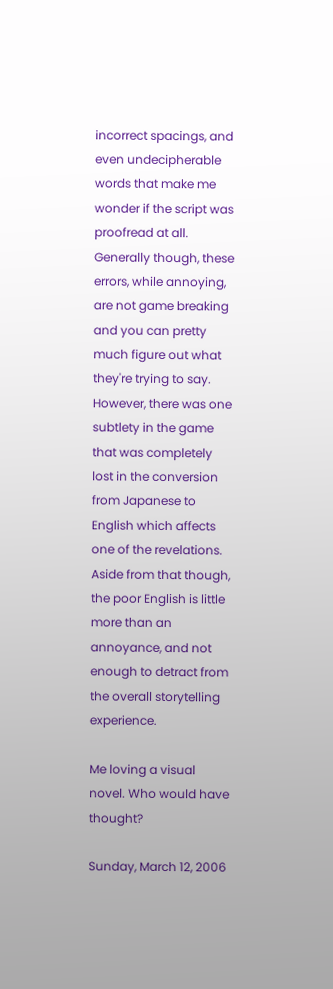incorrect spacings, and even undecipherable words that make me wonder if the script was proofread at all. Generally though, these errors, while annoying, are not game breaking and you can pretty much figure out what they're trying to say. However, there was one subtlety in the game that was completely lost in the conversion from Japanese to English which affects one of the revelations. Aside from that though, the poor English is little more than an annoyance, and not enough to detract from the overall storytelling experience.

Me loving a visual novel. Who would have thought?

Sunday, March 12, 2006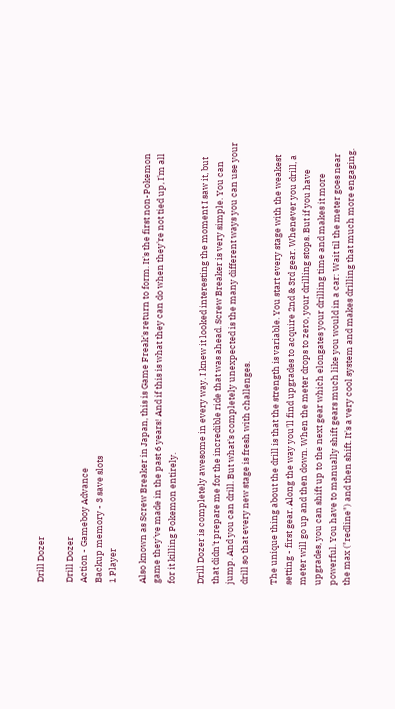Drill Dozer

Drill Dozer
Action - Gameboy Advance
Backup memory - 3 save slots
1 Player

Also known as Screw Breaker in Japan, this is Game Freak's return to form. It's the first non-Pokemon game they've made in the past 6 years! And if this is what they can do when they're not tied up, I'm all for it killing Pokemon entirely.

Drill Dozer is completely awesome in every way. I knew it looked interesting the moment I saw it, but that didn't prepare me for the incredible ride that was ahead. Screw Breaker is very simple. You can jump. And you can drill. But what's completely unexpected is the many different ways you can use your drill so that every new stage is fresh with challenges.

The unique thing about the drill is that the strength is variable. You start every stage with the weakest setting - first gear. Along the way you'll find upgrades to acquire 2nd & 3rd gear. Whenever you drill, a meter will go up and then down. When the meter drops to zero, your drilling stops. But if you have upgrades, you can shift up to the next gear which elongates your drilling time and makes it more powerful. You have to manually shift gears much like you would in a car: Wait til the meter goes near the max ("redline") and then shift. It's a very cool system and makes drilling that much more engaging.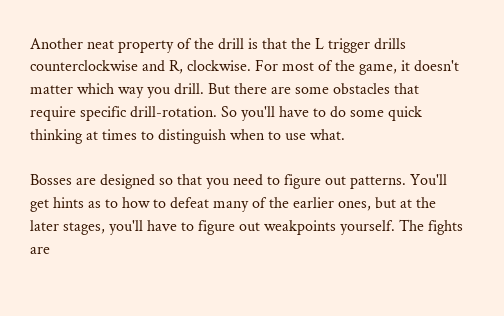Another neat property of the drill is that the L trigger drills counterclockwise and R, clockwise. For most of the game, it doesn't matter which way you drill. But there are some obstacles that require specific drill-rotation. So you'll have to do some quick thinking at times to distinguish when to use what.

Bosses are designed so that you need to figure out patterns. You'll get hints as to how to defeat many of the earlier ones, but at the later stages, you'll have to figure out weakpoints yourself. The fights are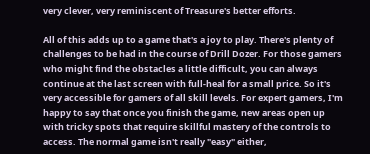very clever, very reminiscent of Treasure's better efforts.

All of this adds up to a game that's a joy to play. There's plenty of challenges to be had in the course of Drill Dozer. For those gamers who might find the obstacles a little difficult, you can always continue at the last screen with full-heal for a small price. So it's very accessible for gamers of all skill levels. For expert gamers, I'm happy to say that once you finish the game, new areas open up with tricky spots that require skillful mastery of the controls to access. The normal game isn't really "easy" either,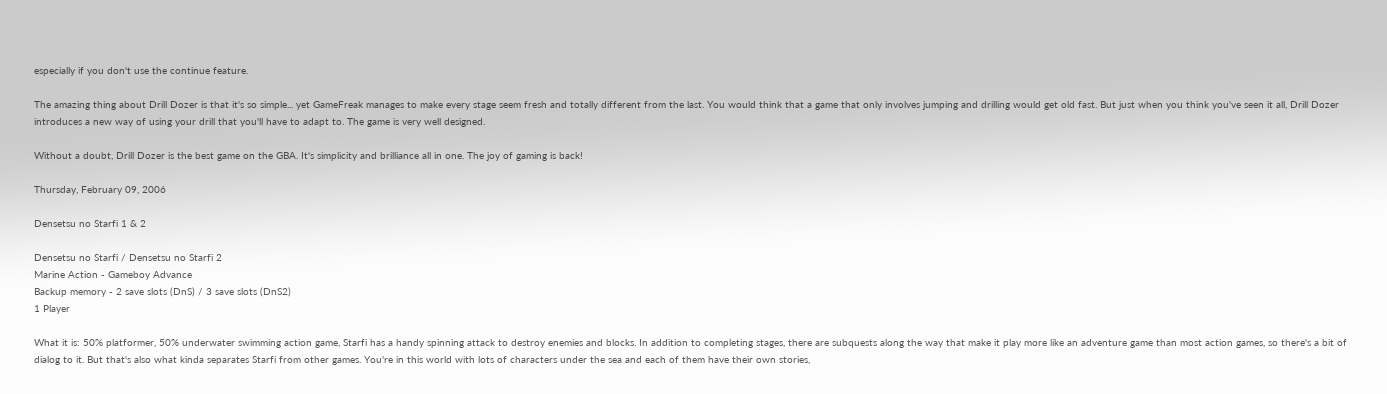especially if you don't use the continue feature.

The amazing thing about Drill Dozer is that it's so simple... yet GameFreak manages to make every stage seem fresh and totally different from the last. You would think that a game that only involves jumping and drilling would get old fast. But just when you think you've seen it all, Drill Dozer introduces a new way of using your drill that you'll have to adapt to. The game is very well designed.

Without a doubt, Drill Dozer is the best game on the GBA. It's simplicity and brilliance all in one. The joy of gaming is back!

Thursday, February 09, 2006

Densetsu no Starfi 1 & 2

Densetsu no Starfi / Densetsu no Starfi 2
Marine Action - Gameboy Advance
Backup memory - 2 save slots (DnS) / 3 save slots (DnS2)
1 Player

What it is: 50% platformer, 50% underwater swimming action game, Starfi has a handy spinning attack to destroy enemies and blocks. In addition to completing stages, there are subquests along the way that make it play more like an adventure game than most action games, so there's a bit of dialog to it. But that's also what kinda separates Starfi from other games. You're in this world with lots of characters under the sea and each of them have their own stories,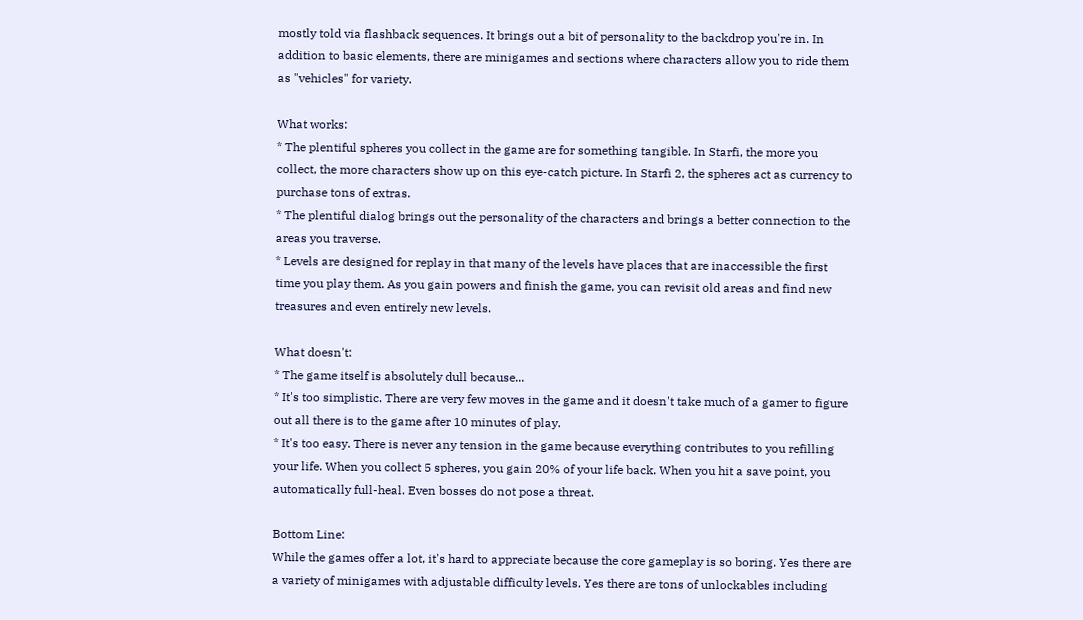mostly told via flashback sequences. It brings out a bit of personality to the backdrop you're in. In addition to basic elements, there are minigames and sections where characters allow you to ride them as "vehicles" for variety.

What works:
* The plentiful spheres you collect in the game are for something tangible. In Starfi, the more you collect, the more characters show up on this eye-catch picture. In Starfi 2, the spheres act as currency to purchase tons of extras.
* The plentiful dialog brings out the personality of the characters and brings a better connection to the areas you traverse.
* Levels are designed for replay in that many of the levels have places that are inaccessible the first time you play them. As you gain powers and finish the game, you can revisit old areas and find new treasures and even entirely new levels.

What doesn't:
* The game itself is absolutely dull because...
* It's too simplistic. There are very few moves in the game and it doesn't take much of a gamer to figure out all there is to the game after 10 minutes of play.
* It's too easy. There is never any tension in the game because everything contributes to you refilling your life. When you collect 5 spheres, you gain 20% of your life back. When you hit a save point, you automatically full-heal. Even bosses do not pose a threat.

Bottom Line:
While the games offer a lot, it's hard to appreciate because the core gameplay is so boring. Yes there are a variety of minigames with adjustable difficulty levels. Yes there are tons of unlockables including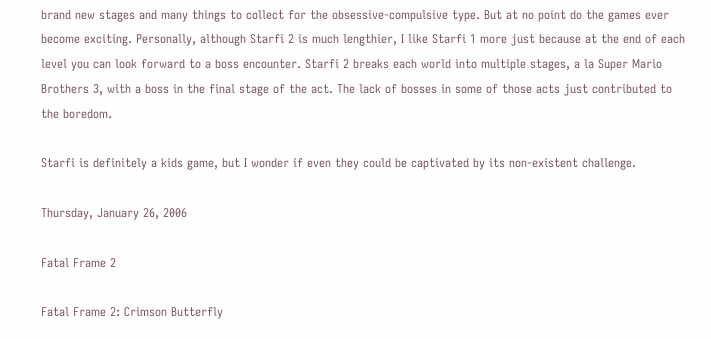brand new stages and many things to collect for the obsessive-compulsive type. But at no point do the games ever become exciting. Personally, although Starfi 2 is much lengthier, I like Starfi 1 more just because at the end of each level you can look forward to a boss encounter. Starfi 2 breaks each world into multiple stages, a la Super Mario Brothers 3, with a boss in the final stage of the act. The lack of bosses in some of those acts just contributed to the boredom.

Starfi is definitely a kids game, but I wonder if even they could be captivated by its non-existent challenge.

Thursday, January 26, 2006

Fatal Frame 2

Fatal Frame 2: Crimson Butterfly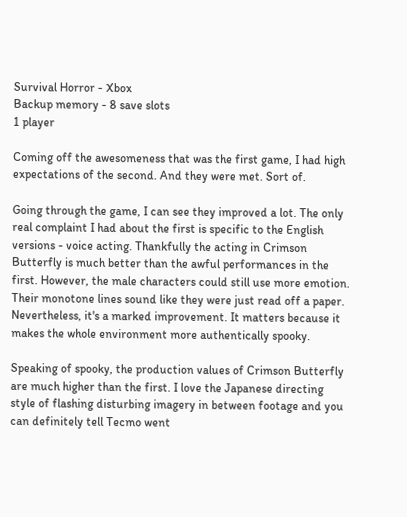Survival Horror - Xbox
Backup memory - 8 save slots
1 player

Coming off the awesomeness that was the first game, I had high expectations of the second. And they were met. Sort of.

Going through the game, I can see they improved a lot. The only real complaint I had about the first is specific to the English versions - voice acting. Thankfully the acting in Crimson Butterfly is much better than the awful performances in the first. However, the male characters could still use more emotion. Their monotone lines sound like they were just read off a paper. Nevertheless, it's a marked improvement. It matters because it makes the whole environment more authentically spooky.

Speaking of spooky, the production values of Crimson Butterfly are much higher than the first. I love the Japanese directing style of flashing disturbing imagery in between footage and you can definitely tell Tecmo went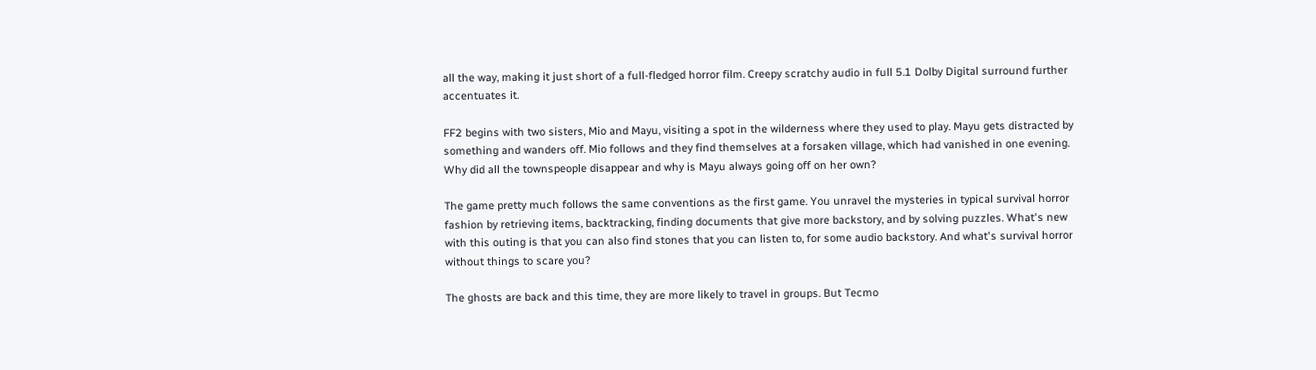all the way, making it just short of a full-fledged horror film. Creepy scratchy audio in full 5.1 Dolby Digital surround further accentuates it.

FF2 begins with two sisters, Mio and Mayu, visiting a spot in the wilderness where they used to play. Mayu gets distracted by something and wanders off. Mio follows and they find themselves at a forsaken village, which had vanished in one evening. Why did all the townspeople disappear and why is Mayu always going off on her own?

The game pretty much follows the same conventions as the first game. You unravel the mysteries in typical survival horror fashion by retrieving items, backtracking, finding documents that give more backstory, and by solving puzzles. What's new with this outing is that you can also find stones that you can listen to, for some audio backstory. And what's survival horror without things to scare you?

The ghosts are back and this time, they are more likely to travel in groups. But Tecmo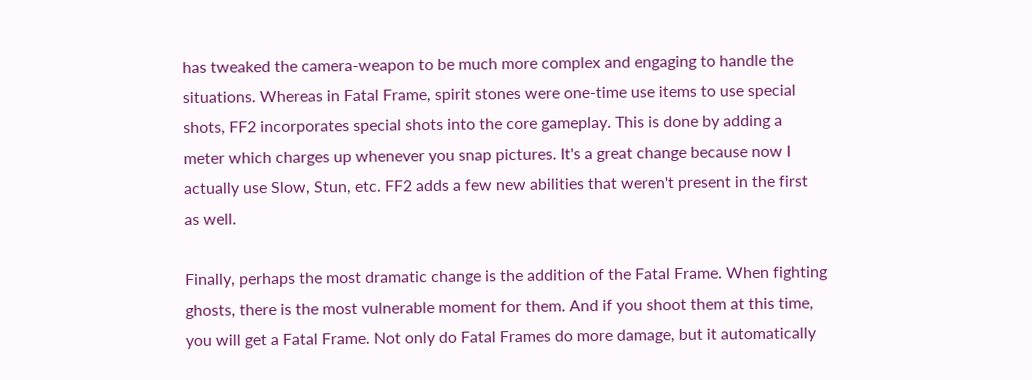has tweaked the camera-weapon to be much more complex and engaging to handle the situations. Whereas in Fatal Frame, spirit stones were one-time use items to use special shots, FF2 incorporates special shots into the core gameplay. This is done by adding a meter which charges up whenever you snap pictures. It's a great change because now I actually use Slow, Stun, etc. FF2 adds a few new abilities that weren't present in the first as well.

Finally, perhaps the most dramatic change is the addition of the Fatal Frame. When fighting ghosts, there is the most vulnerable moment for them. And if you shoot them at this time, you will get a Fatal Frame. Not only do Fatal Frames do more damage, but it automatically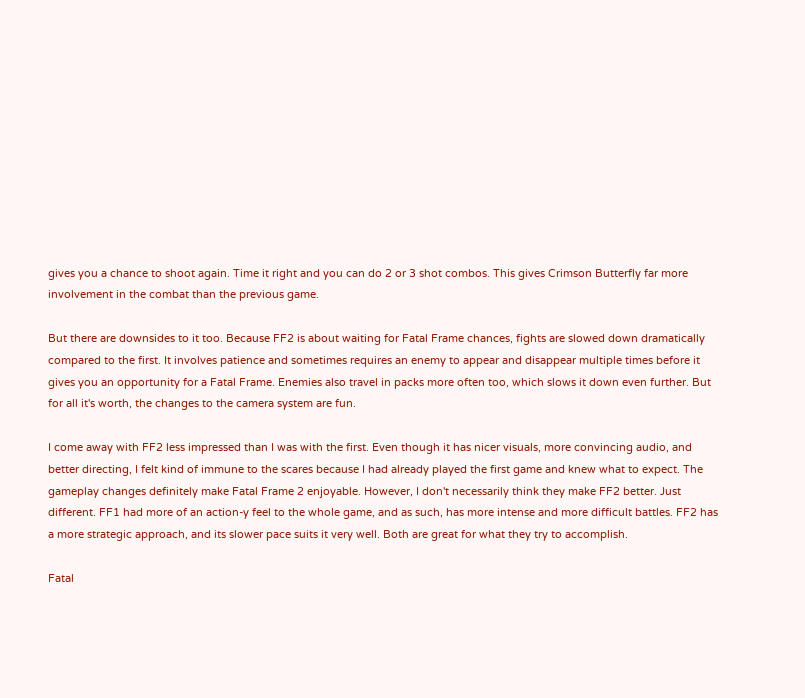gives you a chance to shoot again. Time it right and you can do 2 or 3 shot combos. This gives Crimson Butterfly far more involvement in the combat than the previous game.

But there are downsides to it too. Because FF2 is about waiting for Fatal Frame chances, fights are slowed down dramatically compared to the first. It involves patience and sometimes requires an enemy to appear and disappear multiple times before it gives you an opportunity for a Fatal Frame. Enemies also travel in packs more often too, which slows it down even further. But for all it's worth, the changes to the camera system are fun.

I come away with FF2 less impressed than I was with the first. Even though it has nicer visuals, more convincing audio, and better directing, I felt kind of immune to the scares because I had already played the first game and knew what to expect. The gameplay changes definitely make Fatal Frame 2 enjoyable. However, I don't necessarily think they make FF2 better. Just different. FF1 had more of an action-y feel to the whole game, and as such, has more intense and more difficult battles. FF2 has a more strategic approach, and its slower pace suits it very well. Both are great for what they try to accomplish.

Fatal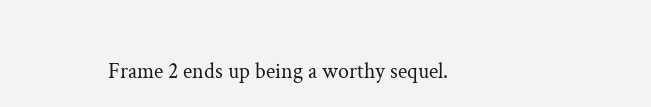Frame 2 ends up being a worthy sequel.